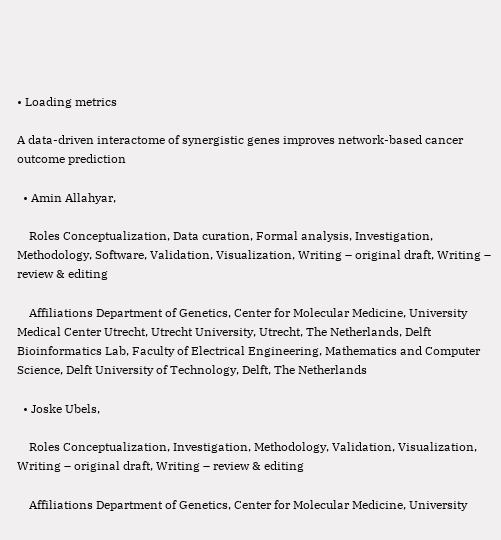• Loading metrics

A data-driven interactome of synergistic genes improves network-based cancer outcome prediction

  • Amin Allahyar,

    Roles Conceptualization, Data curation, Formal analysis, Investigation, Methodology, Software, Validation, Visualization, Writing – original draft, Writing – review & editing

    Affiliations Department of Genetics, Center for Molecular Medicine, University Medical Center Utrecht, Utrecht University, Utrecht, The Netherlands, Delft Bioinformatics Lab, Faculty of Electrical Engineering, Mathematics and Computer Science, Delft University of Technology, Delft, The Netherlands

  • Joske Ubels,

    Roles Conceptualization, Investigation, Methodology, Validation, Visualization, Writing – original draft, Writing – review & editing

    Affiliations Department of Genetics, Center for Molecular Medicine, University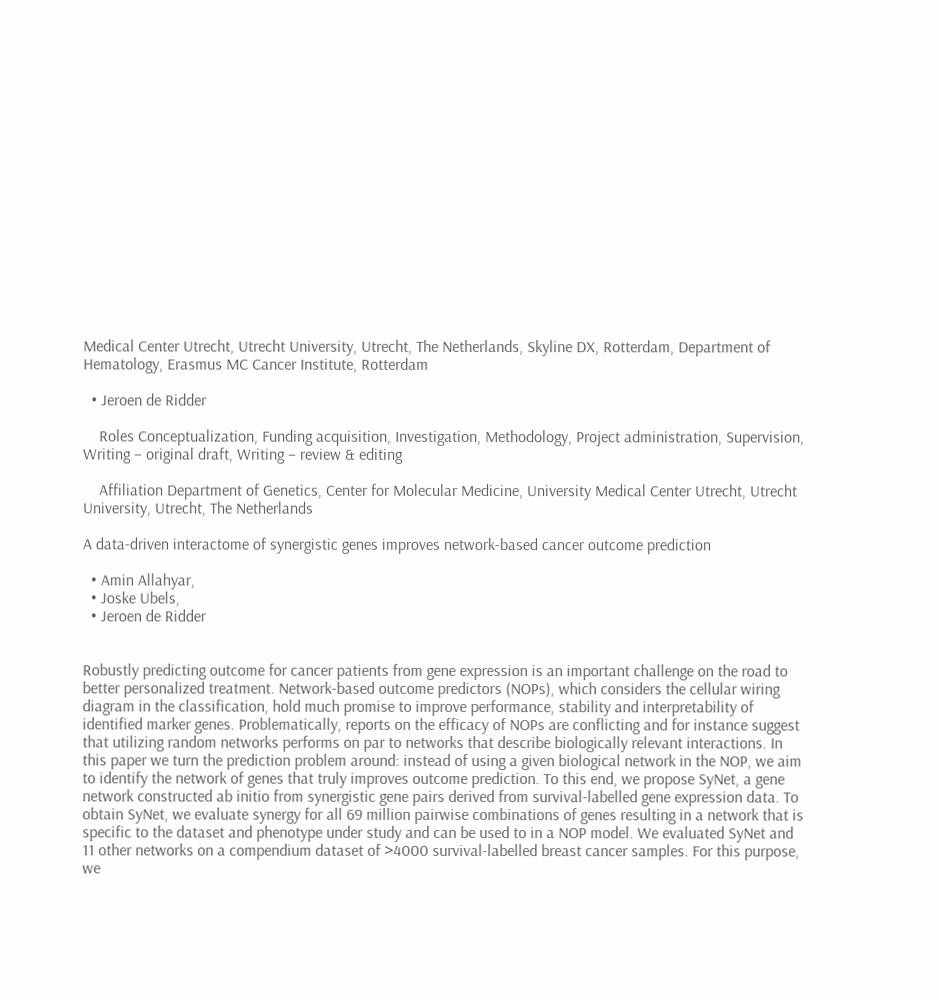Medical Center Utrecht, Utrecht University, Utrecht, The Netherlands, Skyline DX, Rotterdam, Department of Hematology, Erasmus MC Cancer Institute, Rotterdam

  • Jeroen de Ridder

    Roles Conceptualization, Funding acquisition, Investigation, Methodology, Project administration, Supervision, Writing – original draft, Writing – review & editing

    Affiliation Department of Genetics, Center for Molecular Medicine, University Medical Center Utrecht, Utrecht University, Utrecht, The Netherlands

A data-driven interactome of synergistic genes improves network-based cancer outcome prediction

  • Amin Allahyar,
  • Joske Ubels,
  • Jeroen de Ridder


Robustly predicting outcome for cancer patients from gene expression is an important challenge on the road to better personalized treatment. Network-based outcome predictors (NOPs), which considers the cellular wiring diagram in the classification, hold much promise to improve performance, stability and interpretability of identified marker genes. Problematically, reports on the efficacy of NOPs are conflicting and for instance suggest that utilizing random networks performs on par to networks that describe biologically relevant interactions. In this paper we turn the prediction problem around: instead of using a given biological network in the NOP, we aim to identify the network of genes that truly improves outcome prediction. To this end, we propose SyNet, a gene network constructed ab initio from synergistic gene pairs derived from survival-labelled gene expression data. To obtain SyNet, we evaluate synergy for all 69 million pairwise combinations of genes resulting in a network that is specific to the dataset and phenotype under study and can be used to in a NOP model. We evaluated SyNet and 11 other networks on a compendium dataset of >4000 survival-labelled breast cancer samples. For this purpose, we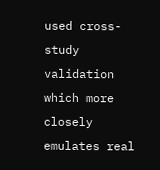used cross-study validation which more closely emulates real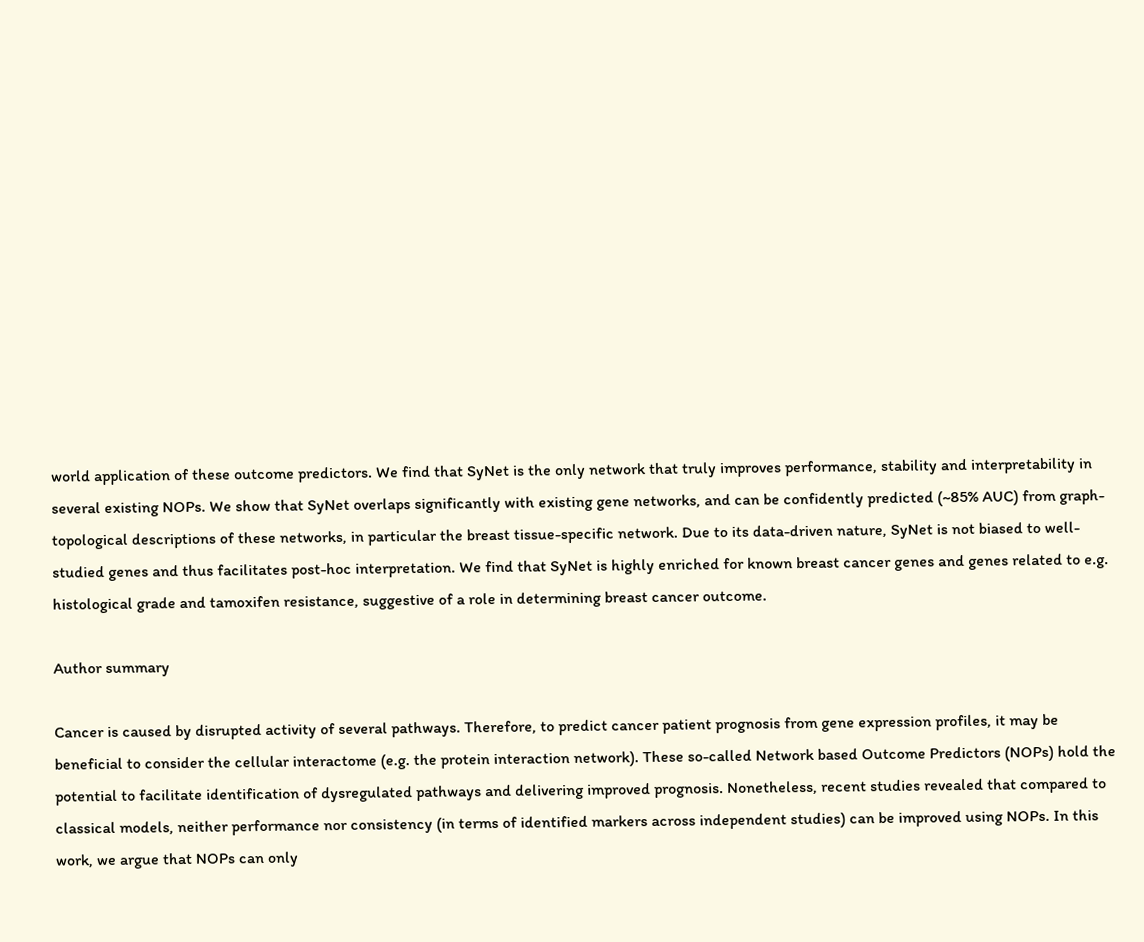world application of these outcome predictors. We find that SyNet is the only network that truly improves performance, stability and interpretability in several existing NOPs. We show that SyNet overlaps significantly with existing gene networks, and can be confidently predicted (~85% AUC) from graph-topological descriptions of these networks, in particular the breast tissue-specific network. Due to its data-driven nature, SyNet is not biased to well-studied genes and thus facilitates post-hoc interpretation. We find that SyNet is highly enriched for known breast cancer genes and genes related to e.g. histological grade and tamoxifen resistance, suggestive of a role in determining breast cancer outcome.

Author summary

Cancer is caused by disrupted activity of several pathways. Therefore, to predict cancer patient prognosis from gene expression profiles, it may be beneficial to consider the cellular interactome (e.g. the protein interaction network). These so-called Network based Outcome Predictors (NOPs) hold the potential to facilitate identification of dysregulated pathways and delivering improved prognosis. Nonetheless, recent studies revealed that compared to classical models, neither performance nor consistency (in terms of identified markers across independent studies) can be improved using NOPs. In this work, we argue that NOPs can only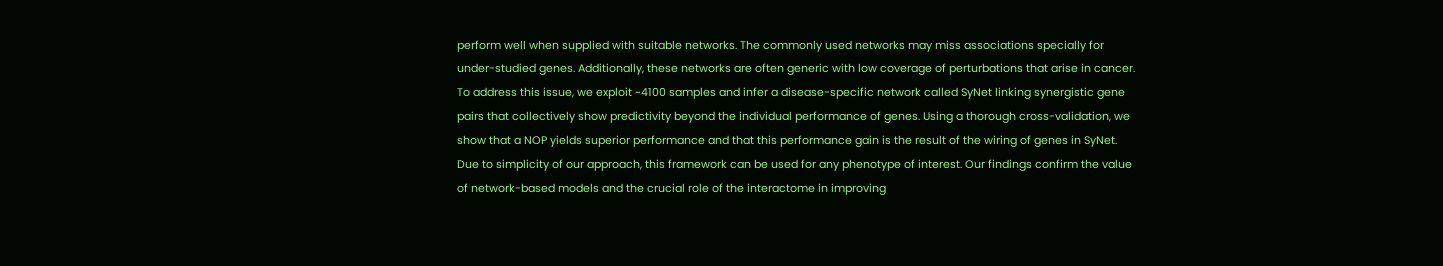perform well when supplied with suitable networks. The commonly used networks may miss associations specially for under-studied genes. Additionally, these networks are often generic with low coverage of perturbations that arise in cancer. To address this issue, we exploit ~4100 samples and infer a disease-specific network called SyNet linking synergistic gene pairs that collectively show predictivity beyond the individual performance of genes. Using a thorough cross-validation, we show that a NOP yields superior performance and that this performance gain is the result of the wiring of genes in SyNet. Due to simplicity of our approach, this framework can be used for any phenotype of interest. Our findings confirm the value of network-based models and the crucial role of the interactome in improving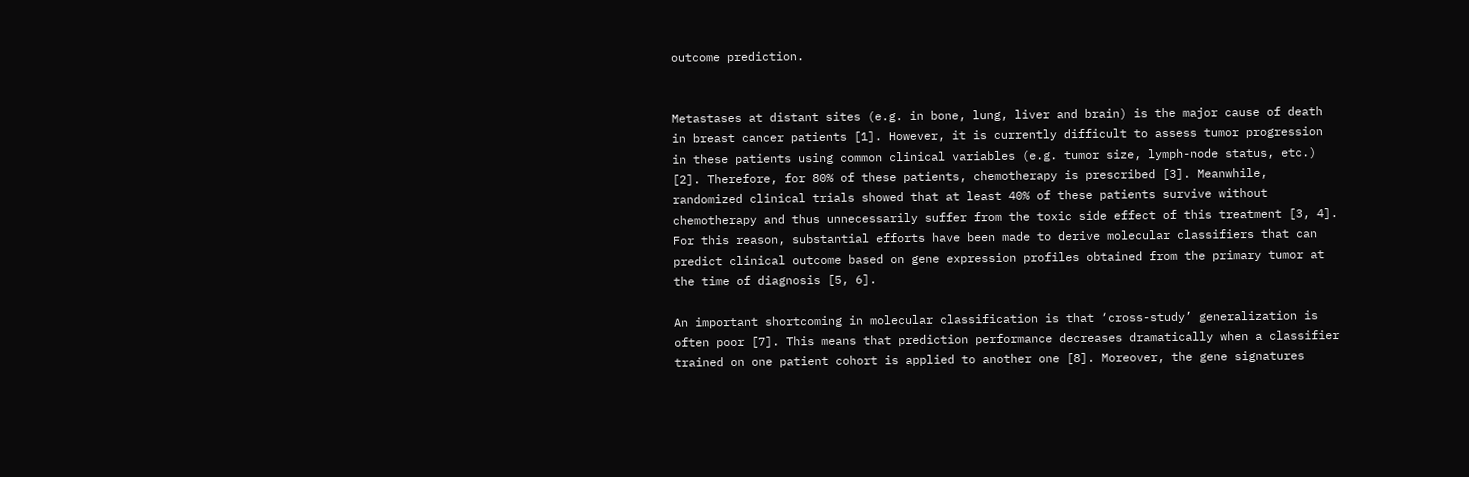outcome prediction.


Metastases at distant sites (e.g. in bone, lung, liver and brain) is the major cause of death in breast cancer patients [1]. However, it is currently difficult to assess tumor progression in these patients using common clinical variables (e.g. tumor size, lymph-node status, etc.) [2]. Therefore, for 80% of these patients, chemotherapy is prescribed [3]. Meanwhile, randomized clinical trials showed that at least 40% of these patients survive without chemotherapy and thus unnecessarily suffer from the toxic side effect of this treatment [3, 4]. For this reason, substantial efforts have been made to derive molecular classifiers that can predict clinical outcome based on gene expression profiles obtained from the primary tumor at the time of diagnosis [5, 6].

An important shortcoming in molecular classification is that ‘cross-study’ generalization is often poor [7]. This means that prediction performance decreases dramatically when a classifier trained on one patient cohort is applied to another one [8]. Moreover, the gene signatures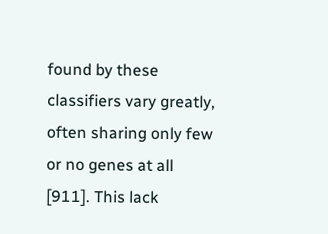found by these classifiers vary greatly, often sharing only few or no genes at all [911]. This lack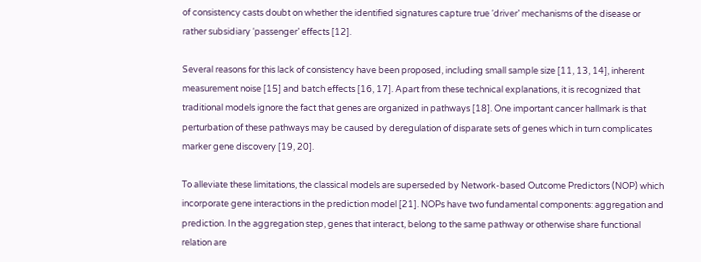of consistency casts doubt on whether the identified signatures capture true ‘driver’ mechanisms of the disease or rather subsidiary ‘passenger’ effects [12].

Several reasons for this lack of consistency have been proposed, including small sample size [11, 13, 14], inherent measurement noise [15] and batch effects [16, 17]. Apart from these technical explanations, it is recognized that traditional models ignore the fact that genes are organized in pathways [18]. One important cancer hallmark is that perturbation of these pathways may be caused by deregulation of disparate sets of genes which in turn complicates marker gene discovery [19, 20].

To alleviate these limitations, the classical models are superseded by Network-based Outcome Predictors (NOP) which incorporate gene interactions in the prediction model [21]. NOPs have two fundamental components: aggregation and prediction. In the aggregation step, genes that interact, belong to the same pathway or otherwise share functional relation are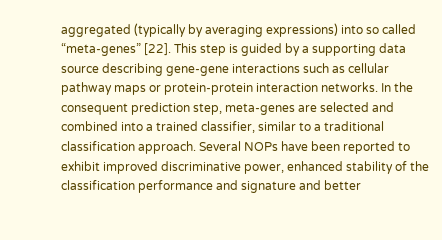aggregated (typically by averaging expressions) into so called “meta-genes” [22]. This step is guided by a supporting data source describing gene-gene interactions such as cellular pathway maps or protein-protein interaction networks. In the consequent prediction step, meta-genes are selected and combined into a trained classifier, similar to a traditional classification approach. Several NOPs have been reported to exhibit improved discriminative power, enhanced stability of the classification performance and signature and better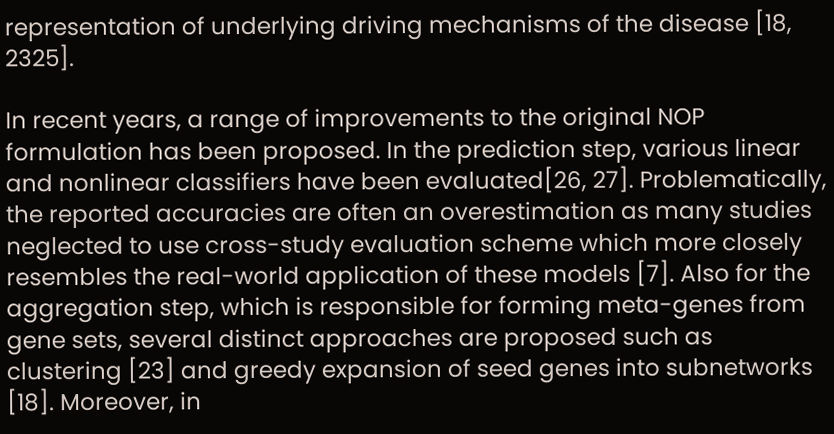representation of underlying driving mechanisms of the disease [18, 2325].

In recent years, a range of improvements to the original NOP formulation has been proposed. In the prediction step, various linear and nonlinear classifiers have been evaluated[26, 27]. Problematically, the reported accuracies are often an overestimation as many studies neglected to use cross-study evaluation scheme which more closely resembles the real-world application of these models [7]. Also for the aggregation step, which is responsible for forming meta-genes from gene sets, several distinct approaches are proposed such as clustering [23] and greedy expansion of seed genes into subnetworks [18]. Moreover, in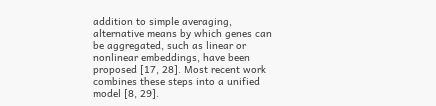addition to simple averaging, alternative means by which genes can be aggregated, such as linear or nonlinear embeddings, have been proposed [17, 28]. Most recent work combines these steps into a unified model [8, 29].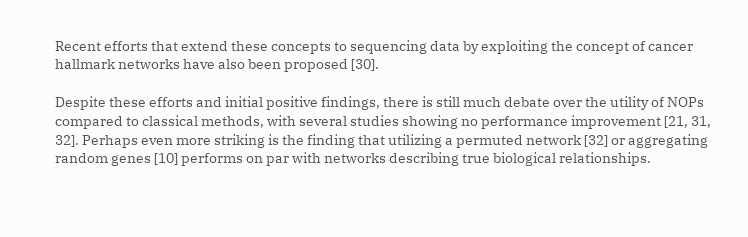Recent efforts that extend these concepts to sequencing data by exploiting the concept of cancer hallmark networks have also been proposed [30].

Despite these efforts and initial positive findings, there is still much debate over the utility of NOPs compared to classical methods, with several studies showing no performance improvement [21, 31, 32]. Perhaps even more striking is the finding that utilizing a permuted network [32] or aggregating random genes [10] performs on par with networks describing true biological relationships.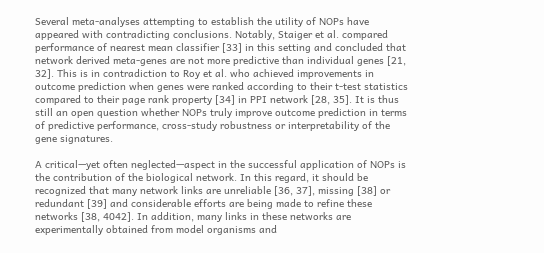Several meta-analyses attempting to establish the utility of NOPs have appeared with contradicting conclusions. Notably, Staiger et al. compared performance of nearest mean classifier [33] in this setting and concluded that network derived meta-genes are not more predictive than individual genes [21, 32]. This is in contradiction to Roy et al. who achieved improvements in outcome prediction when genes were ranked according to their t-test statistics compared to their page rank property [34] in PPI network [28, 35]. It is thus still an open question whether NOPs truly improve outcome prediction in terms of predictive performance, cross-study robustness or interpretability of the gene signatures.

A critical—yet often neglected—aspect in the successful application of NOPs is the contribution of the biological network. In this regard, it should be recognized that many network links are unreliable [36, 37], missing [38] or redundant [39] and considerable efforts are being made to refine these networks [38, 4042]. In addition, many links in these networks are experimentally obtained from model organisms and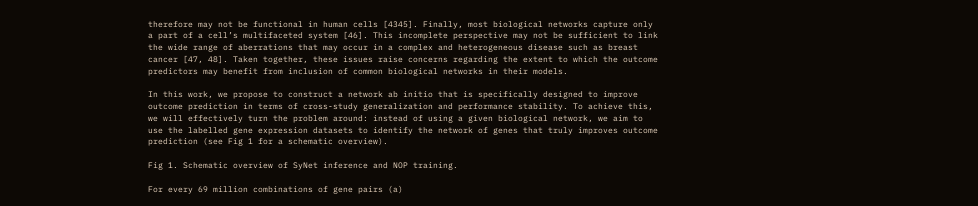therefore may not be functional in human cells [4345]. Finally, most biological networks capture only a part of a cell’s multifaceted system [46]. This incomplete perspective may not be sufficient to link the wide range of aberrations that may occur in a complex and heterogeneous disease such as breast cancer [47, 48]. Taken together, these issues raise concerns regarding the extent to which the outcome predictors may benefit from inclusion of common biological networks in their models.

In this work, we propose to construct a network ab initio that is specifically designed to improve outcome prediction in terms of cross-study generalization and performance stability. To achieve this, we will effectively turn the problem around: instead of using a given biological network, we aim to use the labelled gene expression datasets to identify the network of genes that truly improves outcome prediction (see Fig 1 for a schematic overview).

Fig 1. Schematic overview of SyNet inference and NOP training.

For every 69 million combinations of gene pairs (a)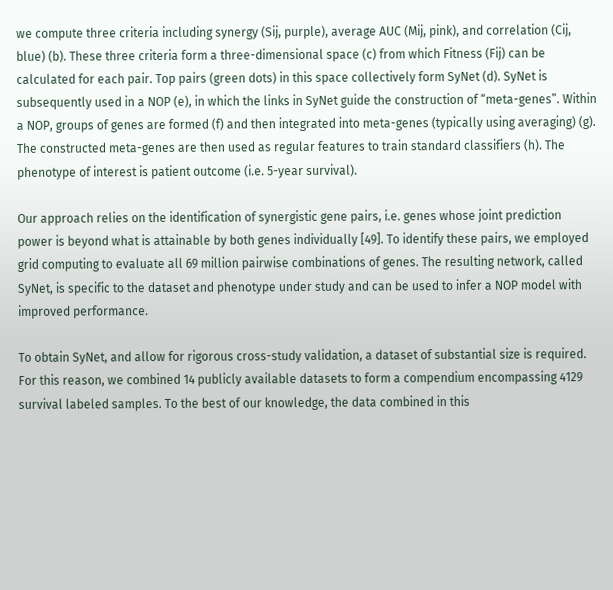we compute three criteria including synergy (Sij, purple), average AUC (Mij, pink), and correlation (Cij, blue) (b). These three criteria form a three-dimensional space (c) from which Fitness (Fij) can be calculated for each pair. Top pairs (green dots) in this space collectively form SyNet (d). SyNet is subsequently used in a NOP (e), in which the links in SyNet guide the construction of “meta-genes”. Within a NOP, groups of genes are formed (f) and then integrated into meta-genes (typically using averaging) (g). The constructed meta-genes are then used as regular features to train standard classifiers (h). The phenotype of interest is patient outcome (i.e. 5-year survival).

Our approach relies on the identification of synergistic gene pairs, i.e. genes whose joint prediction power is beyond what is attainable by both genes individually [49]. To identify these pairs, we employed grid computing to evaluate all 69 million pairwise combinations of genes. The resulting network, called SyNet, is specific to the dataset and phenotype under study and can be used to infer a NOP model with improved performance.

To obtain SyNet, and allow for rigorous cross-study validation, a dataset of substantial size is required. For this reason, we combined 14 publicly available datasets to form a compendium encompassing 4129 survival labeled samples. To the best of our knowledge, the data combined in this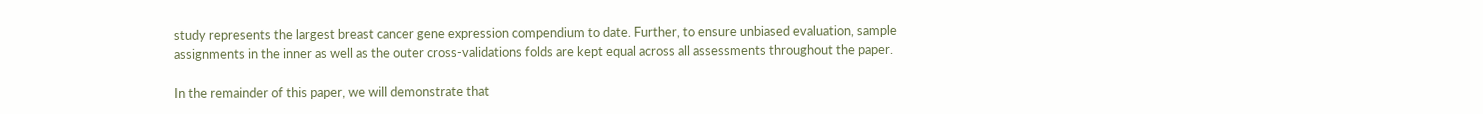study represents the largest breast cancer gene expression compendium to date. Further, to ensure unbiased evaluation, sample assignments in the inner as well as the outer cross-validations folds are kept equal across all assessments throughout the paper.

In the remainder of this paper, we will demonstrate that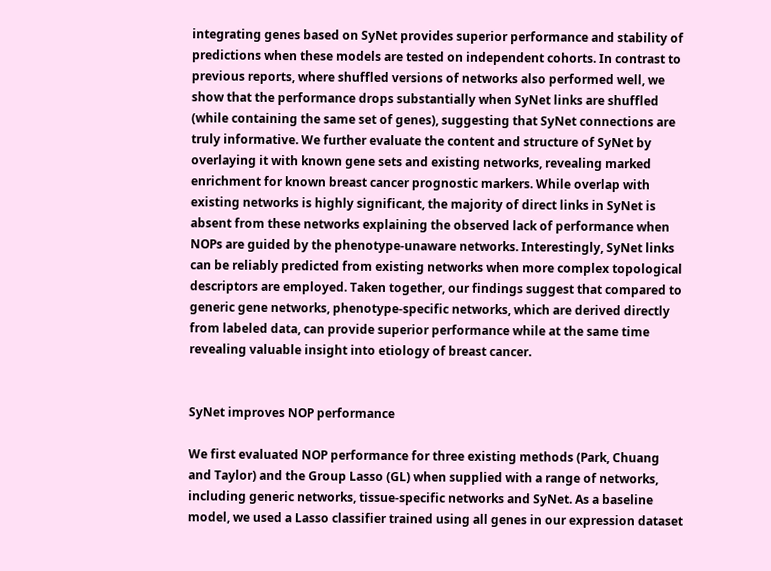integrating genes based on SyNet provides superior performance and stability of predictions when these models are tested on independent cohorts. In contrast to previous reports, where shuffled versions of networks also performed well, we show that the performance drops substantially when SyNet links are shuffled (while containing the same set of genes), suggesting that SyNet connections are truly informative. We further evaluate the content and structure of SyNet by overlaying it with known gene sets and existing networks, revealing marked enrichment for known breast cancer prognostic markers. While overlap with existing networks is highly significant, the majority of direct links in SyNet is absent from these networks explaining the observed lack of performance when NOPs are guided by the phenotype-unaware networks. Interestingly, SyNet links can be reliably predicted from existing networks when more complex topological descriptors are employed. Taken together, our findings suggest that compared to generic gene networks, phenotype-specific networks, which are derived directly from labeled data, can provide superior performance while at the same time revealing valuable insight into etiology of breast cancer.


SyNet improves NOP performance

We first evaluated NOP performance for three existing methods (Park, Chuang and Taylor) and the Group Lasso (GL) when supplied with a range of networks, including generic networks, tissue-specific networks and SyNet. As a baseline model, we used a Lasso classifier trained using all genes in our expression dataset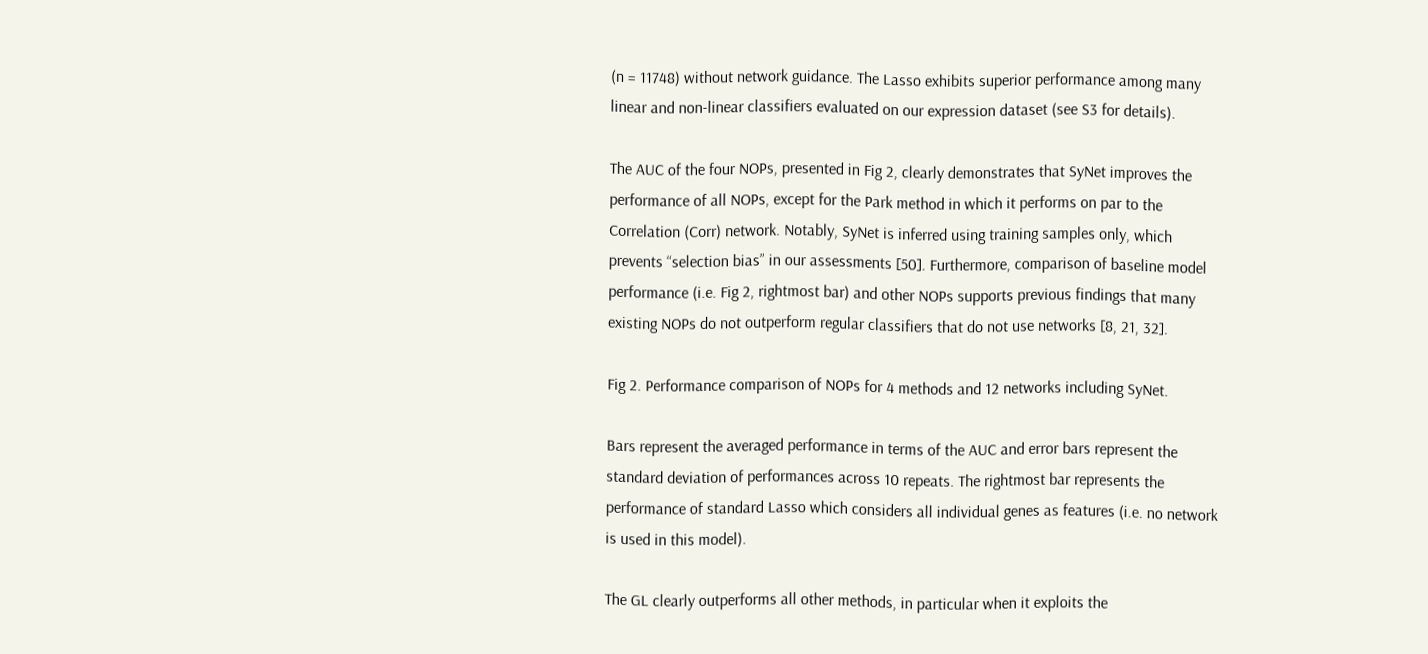(n = 11748) without network guidance. The Lasso exhibits superior performance among many linear and non-linear classifiers evaluated on our expression dataset (see S3 for details).

The AUC of the four NOPs, presented in Fig 2, clearly demonstrates that SyNet improves the performance of all NOPs, except for the Park method in which it performs on par to the Correlation (Corr) network. Notably, SyNet is inferred using training samples only, which prevents “selection bias” in our assessments [50]. Furthermore, comparison of baseline model performance (i.e. Fig 2, rightmost bar) and other NOPs supports previous findings that many existing NOPs do not outperform regular classifiers that do not use networks [8, 21, 32].

Fig 2. Performance comparison of NOPs for 4 methods and 12 networks including SyNet.

Bars represent the averaged performance in terms of the AUC and error bars represent the standard deviation of performances across 10 repeats. The rightmost bar represents the performance of standard Lasso which considers all individual genes as features (i.e. no network is used in this model).

The GL clearly outperforms all other methods, in particular when it exploits the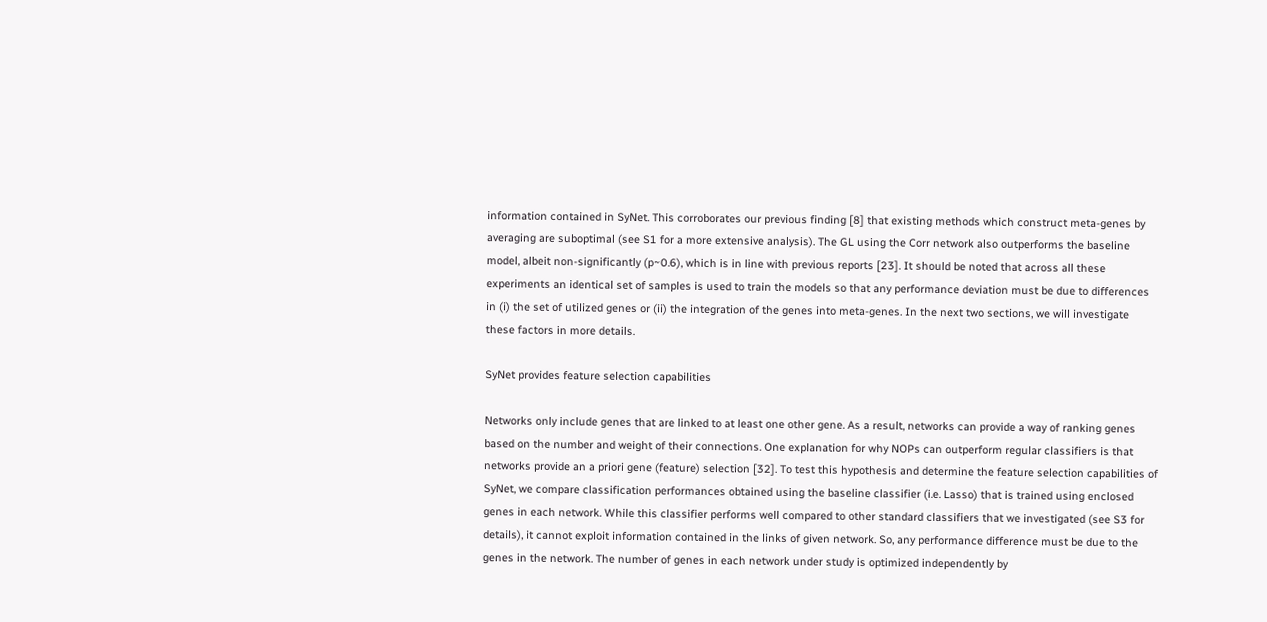information contained in SyNet. This corroborates our previous finding [8] that existing methods which construct meta-genes by averaging are suboptimal (see S1 for a more extensive analysis). The GL using the Corr network also outperforms the baseline model, albeit non-significantly (p~0.6), which is in line with previous reports [23]. It should be noted that across all these experiments an identical set of samples is used to train the models so that any performance deviation must be due to differences in (i) the set of utilized genes or (ii) the integration of the genes into meta-genes. In the next two sections, we will investigate these factors in more details.

SyNet provides feature selection capabilities

Networks only include genes that are linked to at least one other gene. As a result, networks can provide a way of ranking genes based on the number and weight of their connections. One explanation for why NOPs can outperform regular classifiers is that networks provide an a priori gene (feature) selection [32]. To test this hypothesis and determine the feature selection capabilities of SyNet, we compare classification performances obtained using the baseline classifier (i.e. Lasso) that is trained using enclosed genes in each network. While this classifier performs well compared to other standard classifiers that we investigated (see S3 for details), it cannot exploit information contained in the links of given network. So, any performance difference must be due to the genes in the network. The number of genes in each network under study is optimized independently by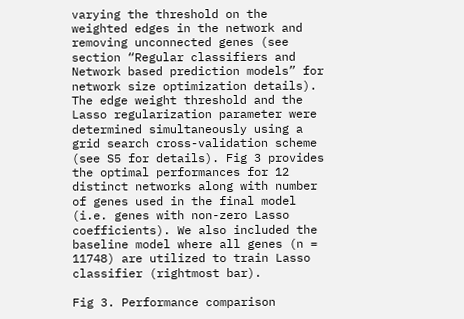varying the threshold on the weighted edges in the network and removing unconnected genes (see section “Regular classifiers and Network based prediction models” for network size optimization details). The edge weight threshold and the Lasso regularization parameter were determined simultaneously using a grid search cross-validation scheme (see S5 for details). Fig 3 provides the optimal performances for 12 distinct networks along with number of genes used in the final model (i.e. genes with non-zero Lasso coefficients). We also included the baseline model where all genes (n = 11748) are utilized to train Lasso classifier (rightmost bar).

Fig 3. Performance comparison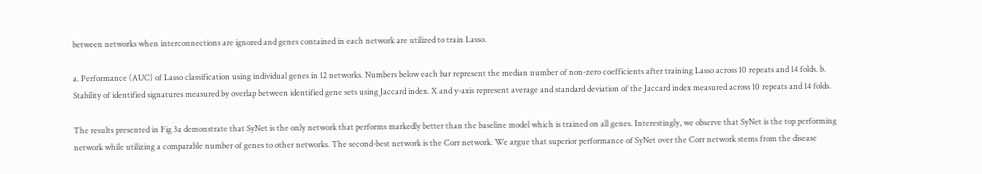between networks when interconnections are ignored and genes contained in each network are utilized to train Lasso.

a. Performance (AUC) of Lasso classification using individual genes in 12 networks. Numbers below each bar represent the median number of non-zero coefficients after training Lasso across 10 repeats and 14 folds. b. Stability of identified signatures measured by overlap between identified gene sets using Jaccard index. X and y-axis represent average and standard deviation of the Jaccard index measured across 10 repeats and 14 folds.

The results presented in Fig 3a demonstrate that SyNet is the only network that performs markedly better than the baseline model which is trained on all genes. Interestingly, we observe that SyNet is the top performing network while utilizing a comparable number of genes to other networks. The second-best network is the Corr network. We argue that superior performance of SyNet over the Corr network stems from the disease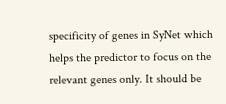specificity of genes in SyNet which helps the predictor to focus on the relevant genes only. It should be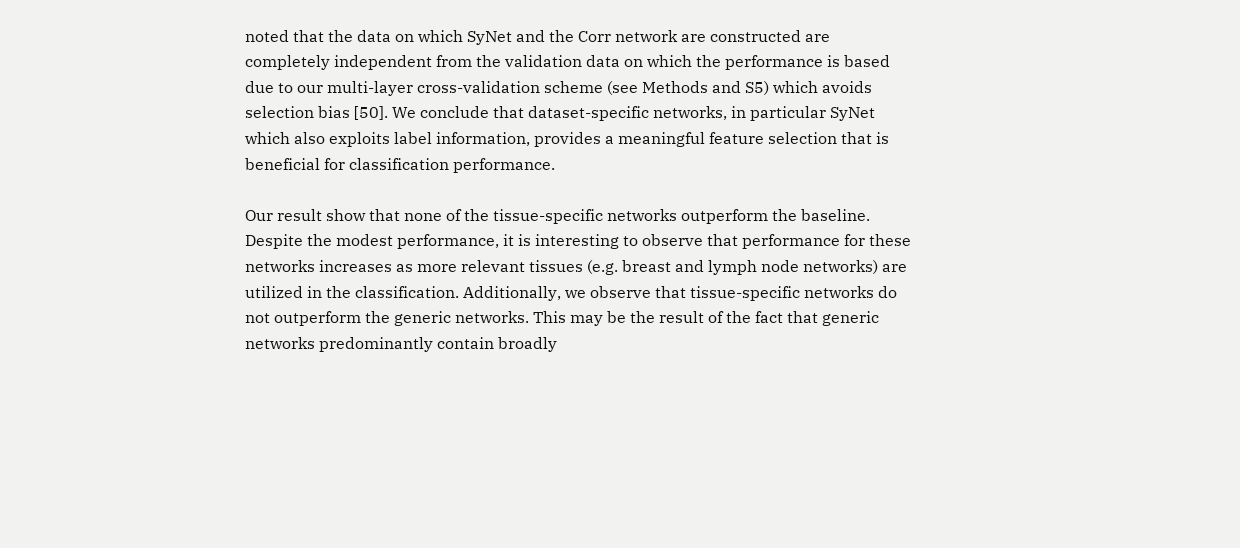noted that the data on which SyNet and the Corr network are constructed are completely independent from the validation data on which the performance is based due to our multi-layer cross-validation scheme (see Methods and S5) which avoids selection bias [50]. We conclude that dataset-specific networks, in particular SyNet which also exploits label information, provides a meaningful feature selection that is beneficial for classification performance.

Our result show that none of the tissue-specific networks outperform the baseline. Despite the modest performance, it is interesting to observe that performance for these networks increases as more relevant tissues (e.g. breast and lymph node networks) are utilized in the classification. Additionally, we observe that tissue-specific networks do not outperform the generic networks. This may be the result of the fact that generic networks predominantly contain broadly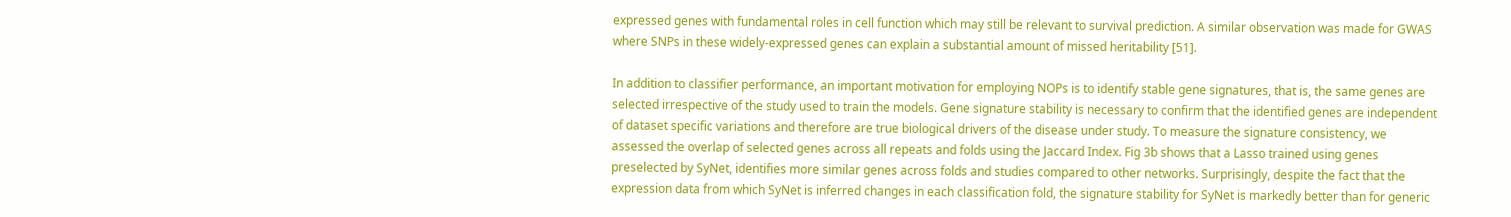expressed genes with fundamental roles in cell function which may still be relevant to survival prediction. A similar observation was made for GWAS where SNPs in these widely-expressed genes can explain a substantial amount of missed heritability [51].

In addition to classifier performance, an important motivation for employing NOPs is to identify stable gene signatures, that is, the same genes are selected irrespective of the study used to train the models. Gene signature stability is necessary to confirm that the identified genes are independent of dataset specific variations and therefore are true biological drivers of the disease under study. To measure the signature consistency, we assessed the overlap of selected genes across all repeats and folds using the Jaccard Index. Fig 3b shows that a Lasso trained using genes preselected by SyNet, identifies more similar genes across folds and studies compared to other networks. Surprisingly, despite the fact that the expression data from which SyNet is inferred changes in each classification fold, the signature stability for SyNet is markedly better than for generic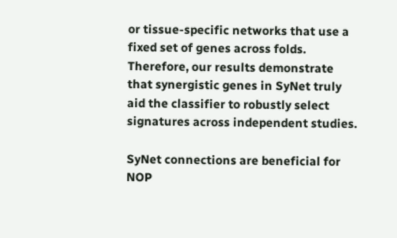or tissue-specific networks that use a fixed set of genes across folds. Therefore, our results demonstrate that synergistic genes in SyNet truly aid the classifier to robustly select signatures across independent studies.

SyNet connections are beneficial for NOP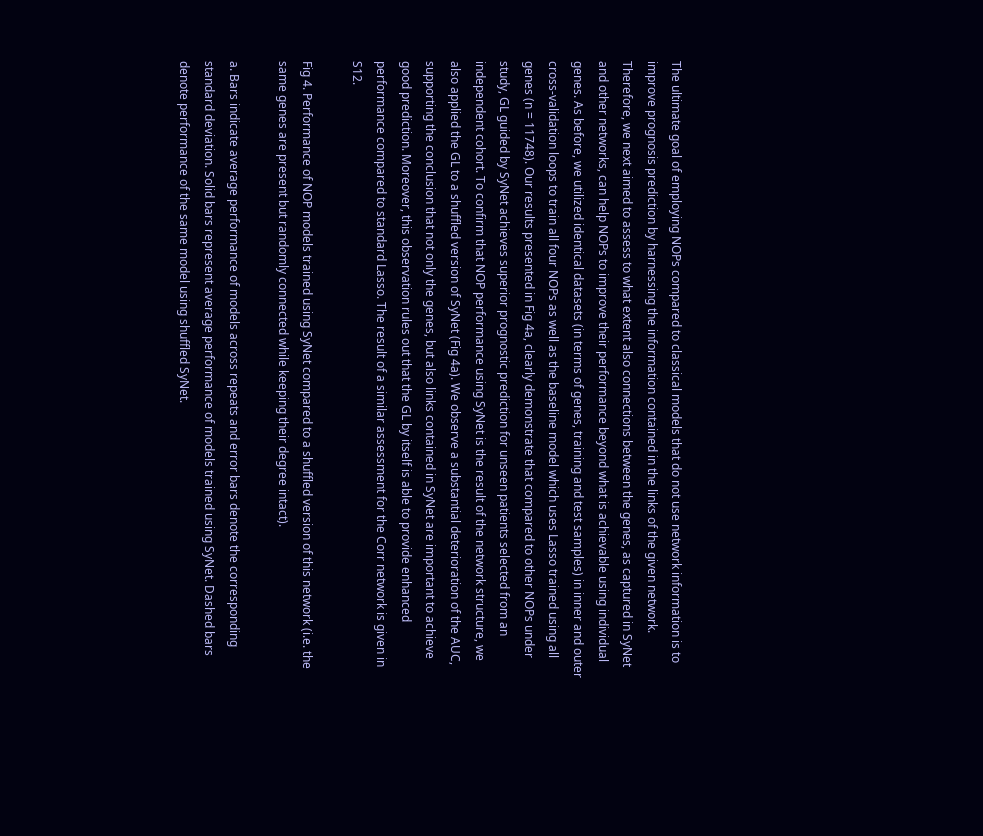The ultimate goal of employing NOPs compared to classical models that do not use network information is to improve prognosis prediction by harnessing the information contained in the links of the given network. Therefore, we next aimed to assess to what extent also connections between the genes, as captured in SyNet and other networks, can help NOPs to improve their performance beyond what is achievable using individual genes. As before, we utilized identical datasets (in terms of genes, training and test samples) in inner and outer cross-validation loops to train all four NOPs as well as the baseline model which uses Lasso trained using all genes (n = 11748). Our results presented in Fig 4a, clearly demonstrate that compared to other NOPs under study, GL guided by SyNet achieves superior prognostic prediction for unseen patients selected from an independent cohort. To confirm that NOP performance using SyNet is the result of the network structure, we also applied the GL to a shuffled version of SyNet (Fig 4a). We observe a substantial deterioration of the AUC, supporting the conclusion that not only the genes, but also links contained in SyNet are important to achieve good prediction. Moreover, this observation rules out that the GL by itself is able to provide enhanced performance compared to standard Lasso. The result of a similar assessment for the Corr network is given in S12.

Fig 4. Performance of NOP models trained using SyNet compared to a shuffled version of this network (i.e. the same genes are present but randomly connected while keeping their degree intact).

a. Bars indicate average performance of models across repeats and error bars denote the corresponding standard deviation. Solid bars represent average performance of models trained using SyNet. Dashed bars denote performance of the same model using shuffled SyNet.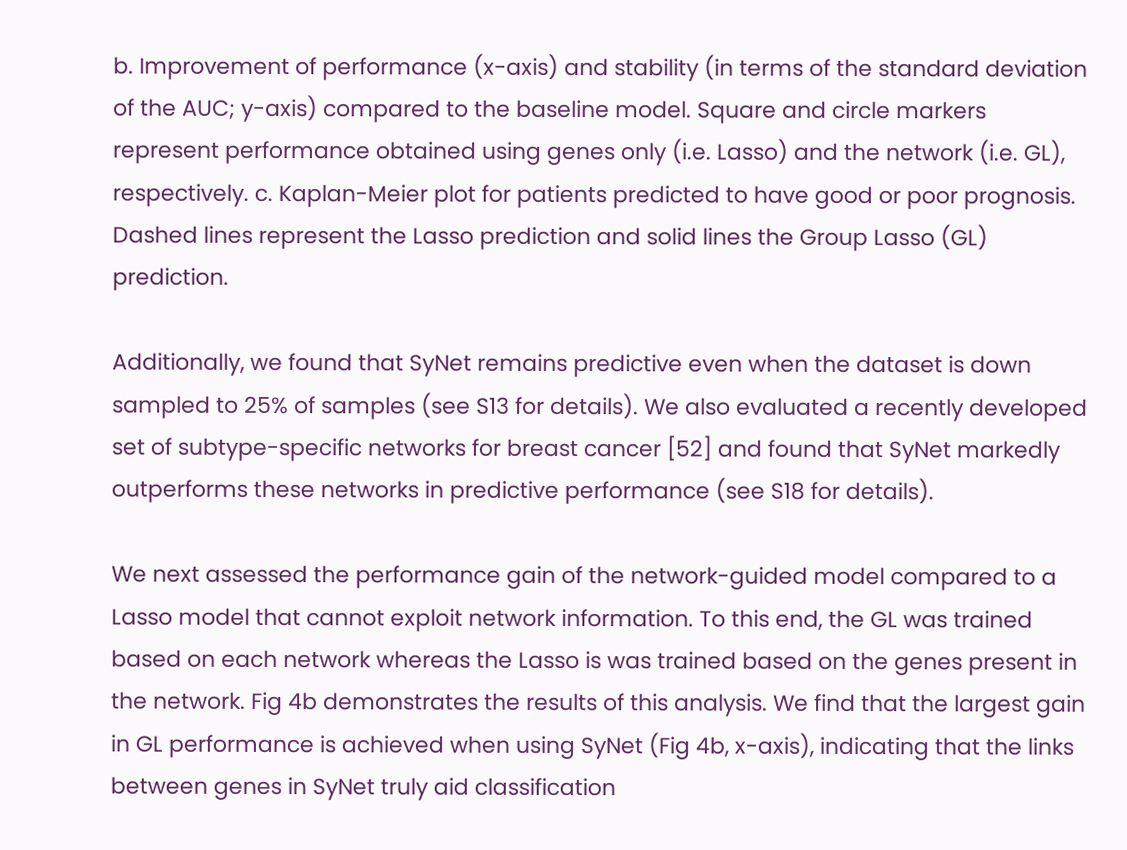b. Improvement of performance (x-axis) and stability (in terms of the standard deviation of the AUC; y-axis) compared to the baseline model. Square and circle markers represent performance obtained using genes only (i.e. Lasso) and the network (i.e. GL), respectively. c. Kaplan-Meier plot for patients predicted to have good or poor prognosis. Dashed lines represent the Lasso prediction and solid lines the Group Lasso (GL) prediction.

Additionally, we found that SyNet remains predictive even when the dataset is down sampled to 25% of samples (see S13 for details). We also evaluated a recently developed set of subtype-specific networks for breast cancer [52] and found that SyNet markedly outperforms these networks in predictive performance (see S18 for details).

We next assessed the performance gain of the network-guided model compared to a Lasso model that cannot exploit network information. To this end, the GL was trained based on each network whereas the Lasso is was trained based on the genes present in the network. Fig 4b demonstrates the results of this analysis. We find that the largest gain in GL performance is achieved when using SyNet (Fig 4b, x-axis), indicating that the links between genes in SyNet truly aid classification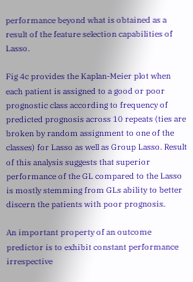performance beyond what is obtained as a result of the feature selection capabilities of Lasso.

Fig 4c provides the Kaplan-Meier plot when each patient is assigned to a good or poor prognostic class according to frequency of predicted prognosis across 10 repeats (ties are broken by random assignment to one of the classes) for Lasso as well as Group Lasso. Result of this analysis suggests that superior performance of the GL compared to the Lasso is mostly stemming from GLs ability to better discern the patients with poor prognosis.

An important property of an outcome predictor is to exhibit constant performance irrespective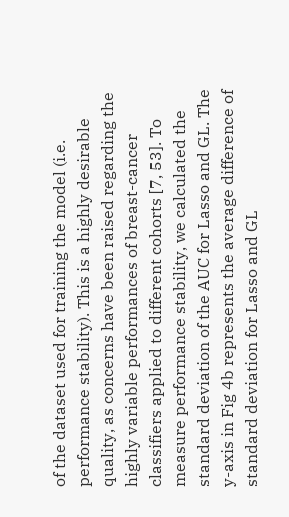of the dataset used for training the model (i.e. performance stability). This is a highly desirable quality, as concerns have been raised regarding the highly variable performances of breast-cancer classifiers applied to different cohorts [7, 53]. To measure performance stability, we calculated the standard deviation of the AUC for Lasso and GL. The y-axis in Fig 4b represents the average difference of standard deviation for Lasso and GL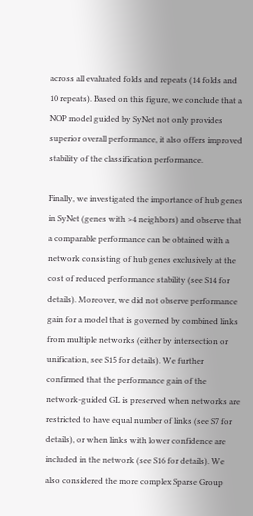across all evaluated folds and repeats (14 folds and 10 repeats). Based on this figure, we conclude that a NOP model guided by SyNet not only provides superior overall performance, it also offers improved stability of the classification performance.

Finally, we investigated the importance of hub genes in SyNet (genes with >4 neighbors) and observe that a comparable performance can be obtained with a network consisting of hub genes exclusively at the cost of reduced performance stability (see S14 for details). Moreover, we did not observe performance gain for a model that is governed by combined links from multiple networks (either by intersection or unification, see S15 for details). We further confirmed that the performance gain of the network-guided GL is preserved when networks are restricted to have equal number of links (see S7 for details), or when links with lower confidence are included in the network (see S16 for details). We also considered the more complex Sparse Group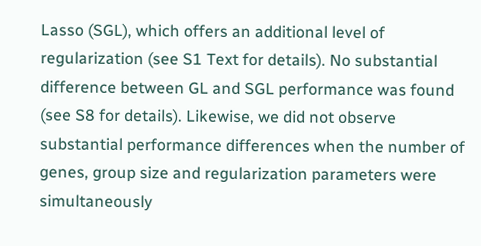Lasso (SGL), which offers an additional level of regularization (see S1 Text for details). No substantial difference between GL and SGL performance was found (see S8 for details). Likewise, we did not observe substantial performance differences when the number of genes, group size and regularization parameters were simultaneously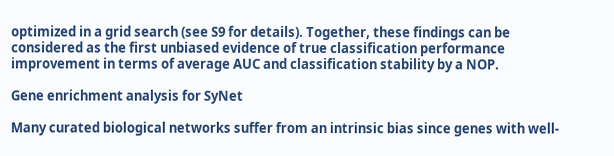optimized in a grid search (see S9 for details). Together, these findings can be considered as the first unbiased evidence of true classification performance improvement in terms of average AUC and classification stability by a NOP.

Gene enrichment analysis for SyNet

Many curated biological networks suffer from an intrinsic bias since genes with well-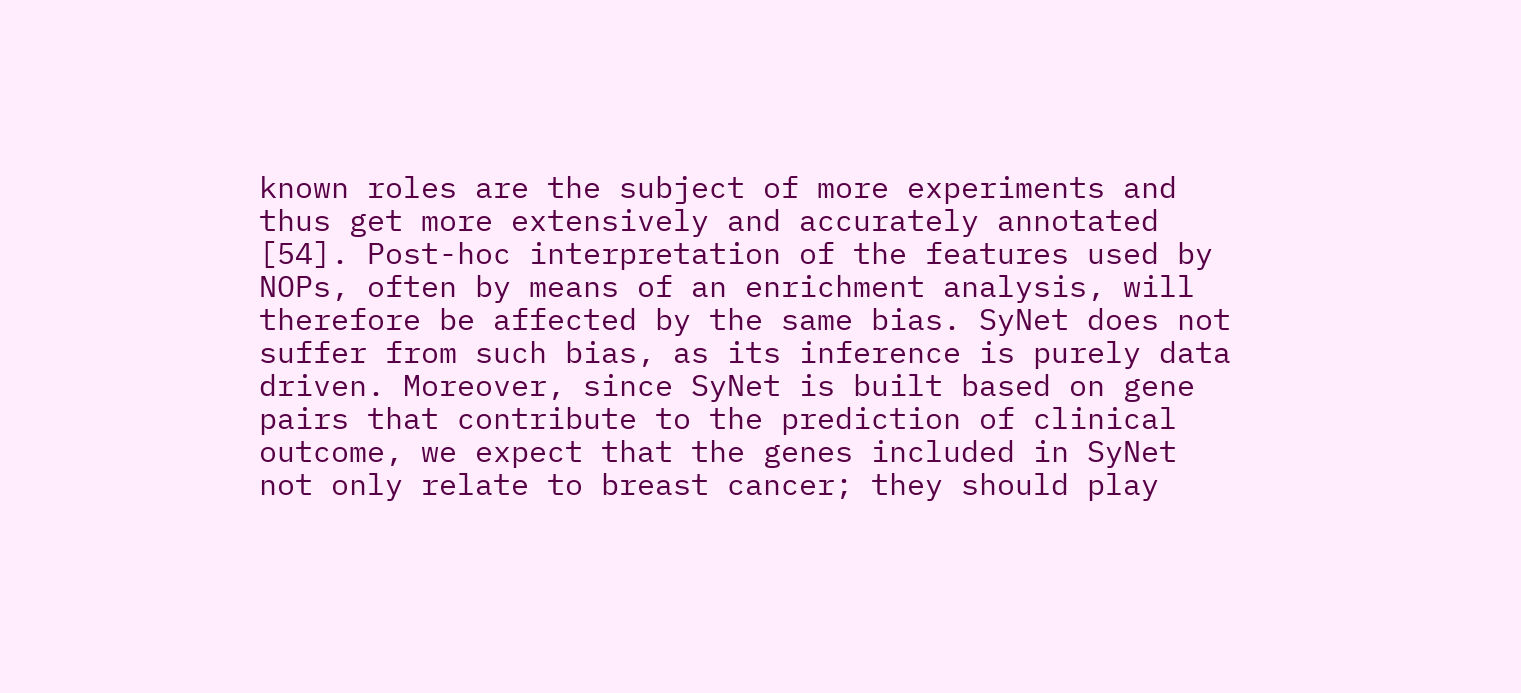known roles are the subject of more experiments and thus get more extensively and accurately annotated [54]. Post-hoc interpretation of the features used by NOPs, often by means of an enrichment analysis, will therefore be affected by the same bias. SyNet does not suffer from such bias, as its inference is purely data driven. Moreover, since SyNet is built based on gene pairs that contribute to the prediction of clinical outcome, we expect that the genes included in SyNet not only relate to breast cancer; they should play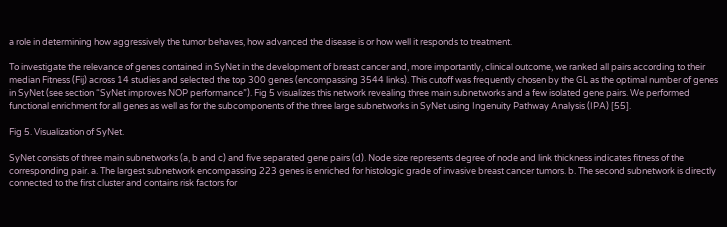a role in determining how aggressively the tumor behaves, how advanced the disease is or how well it responds to treatment.

To investigate the relevance of genes contained in SyNet in the development of breast cancer and, more importantly, clinical outcome, we ranked all pairs according to their median Fitness (Fij) across 14 studies and selected the top 300 genes (encompassing 3544 links). This cutoff was frequently chosen by the GL as the optimal number of genes in SyNet (see section “SyNet improves NOP performance”). Fig 5 visualizes this network revealing three main subnetworks and a few isolated gene pairs. We performed functional enrichment for all genes as well as for the subcomponents of the three large subnetworks in SyNet using Ingenuity Pathway Analysis (IPA) [55].

Fig 5. Visualization of SyNet.

SyNet consists of three main subnetworks (a, b and c) and five separated gene pairs (d). Node size represents degree of node and link thickness indicates fitness of the corresponding pair. a. The largest subnetwork encompassing 223 genes is enriched for histologic grade of invasive breast cancer tumors. b. The second subnetwork is directly connected to the first cluster and contains risk factors for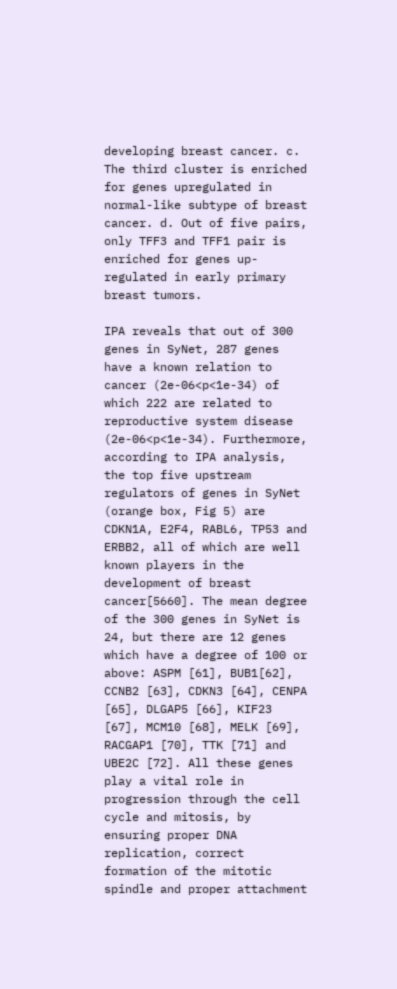developing breast cancer. c. The third cluster is enriched for genes upregulated in normal-like subtype of breast cancer. d. Out of five pairs, only TFF3 and TFF1 pair is enriched for genes up-regulated in early primary breast tumors.

IPA reveals that out of 300 genes in SyNet, 287 genes have a known relation to cancer (2e-06<p<1e-34) of which 222 are related to reproductive system disease (2e-06<p<1e-34). Furthermore, according to IPA analysis, the top five upstream regulators of genes in SyNet (orange box, Fig 5) are CDKN1A, E2F4, RABL6, TP53 and ERBB2, all of which are well known players in the development of breast cancer[5660]. The mean degree of the 300 genes in SyNet is 24, but there are 12 genes which have a degree of 100 or above: ASPM [61], BUB1[62], CCNB2 [63], CDKN3 [64], CENPA [65], DLGAP5 [66], KIF23 [67], MCM10 [68], MELK [69], RACGAP1 [70], TTK [71] and UBE2C [72]. All these genes play a vital role in progression through the cell cycle and mitosis, by ensuring proper DNA replication, correct formation of the mitotic spindle and proper attachment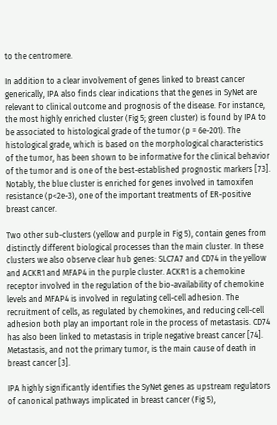to the centromere.

In addition to a clear involvement of genes linked to breast cancer generically, IPA also finds clear indications that the genes in SyNet are relevant to clinical outcome and prognosis of the disease. For instance, the most highly enriched cluster (Fig 5; green cluster) is found by IPA to be associated to histological grade of the tumor (p = 6e-201). The histological grade, which is based on the morphological characteristics of the tumor, has been shown to be informative for the clinical behavior of the tumor and is one of the best-established prognostic markers [73]. Notably, the blue cluster is enriched for genes involved in tamoxifen resistance (p<2e-3), one of the important treatments of ER-positive breast cancer.

Two other sub-clusters (yellow and purple in Fig 5), contain genes from distinctly different biological processes than the main cluster. In these clusters we also observe clear hub genes: SLC7A7 and CD74 in the yellow and ACKR1 and MFAP4 in the purple cluster. ACKR1 is a chemokine receptor involved in the regulation of the bio-availability of chemokine levels and MFAP4 is involved in regulating cell-cell adhesion. The recruitment of cells, as regulated by chemokines, and reducing cell-cell adhesion both play an important role in the process of metastasis. CD74 has also been linked to metastasis in triple negative breast cancer [74]. Metastasis, and not the primary tumor, is the main cause of death in breast cancer [3].

IPA highly significantly identifies the SyNet genes as upstream regulators of canonical pathways implicated in breast cancer (Fig 5),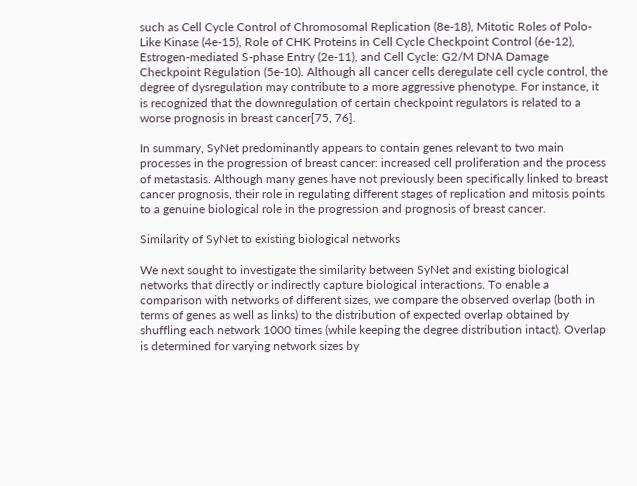such as Cell Cycle Control of Chromosomal Replication (8e-18), Mitotic Roles of Polo-Like Kinase (4e-15), Role of CHK Proteins in Cell Cycle Checkpoint Control (6e-12), Estrogen-mediated S-phase Entry (2e-11), and Cell Cycle: G2/M DNA Damage Checkpoint Regulation (5e-10). Although all cancer cells deregulate cell cycle control, the degree of dysregulation may contribute to a more aggressive phenotype. For instance, it is recognized that the downregulation of certain checkpoint regulators is related to a worse prognosis in breast cancer[75, 76].

In summary, SyNet predominantly appears to contain genes relevant to two main processes in the progression of breast cancer: increased cell proliferation and the process of metastasis. Although many genes have not previously been specifically linked to breast cancer prognosis, their role in regulating different stages of replication and mitosis points to a genuine biological role in the progression and prognosis of breast cancer.

Similarity of SyNet to existing biological networks

We next sought to investigate the similarity between SyNet and existing biological networks that directly or indirectly capture biological interactions. To enable a comparison with networks of different sizes, we compare the observed overlap (both in terms of genes as well as links) to the distribution of expected overlap obtained by shuffling each network 1000 times (while keeping the degree distribution intact). Overlap is determined for varying network sizes by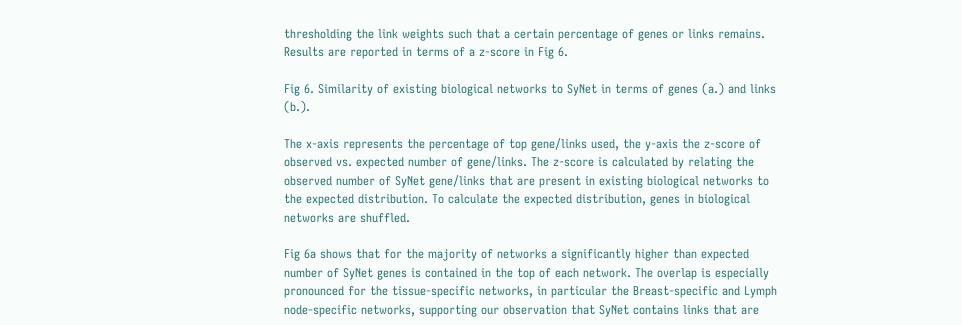thresholding the link weights such that a certain percentage of genes or links remains. Results are reported in terms of a z-score in Fig 6.

Fig 6. Similarity of existing biological networks to SyNet in terms of genes (a.) and links (b.).

The x-axis represents the percentage of top gene/links used, the y-axis the z-score of observed vs. expected number of gene/links. The z-score is calculated by relating the observed number of SyNet gene/links that are present in existing biological networks to the expected distribution. To calculate the expected distribution, genes in biological networks are shuffled.

Fig 6a shows that for the majority of networks a significantly higher than expected number of SyNet genes is contained in the top of each network. The overlap is especially pronounced for the tissue-specific networks, in particular the Breast-specific and Lymph node-specific networks, supporting our observation that SyNet contains links that are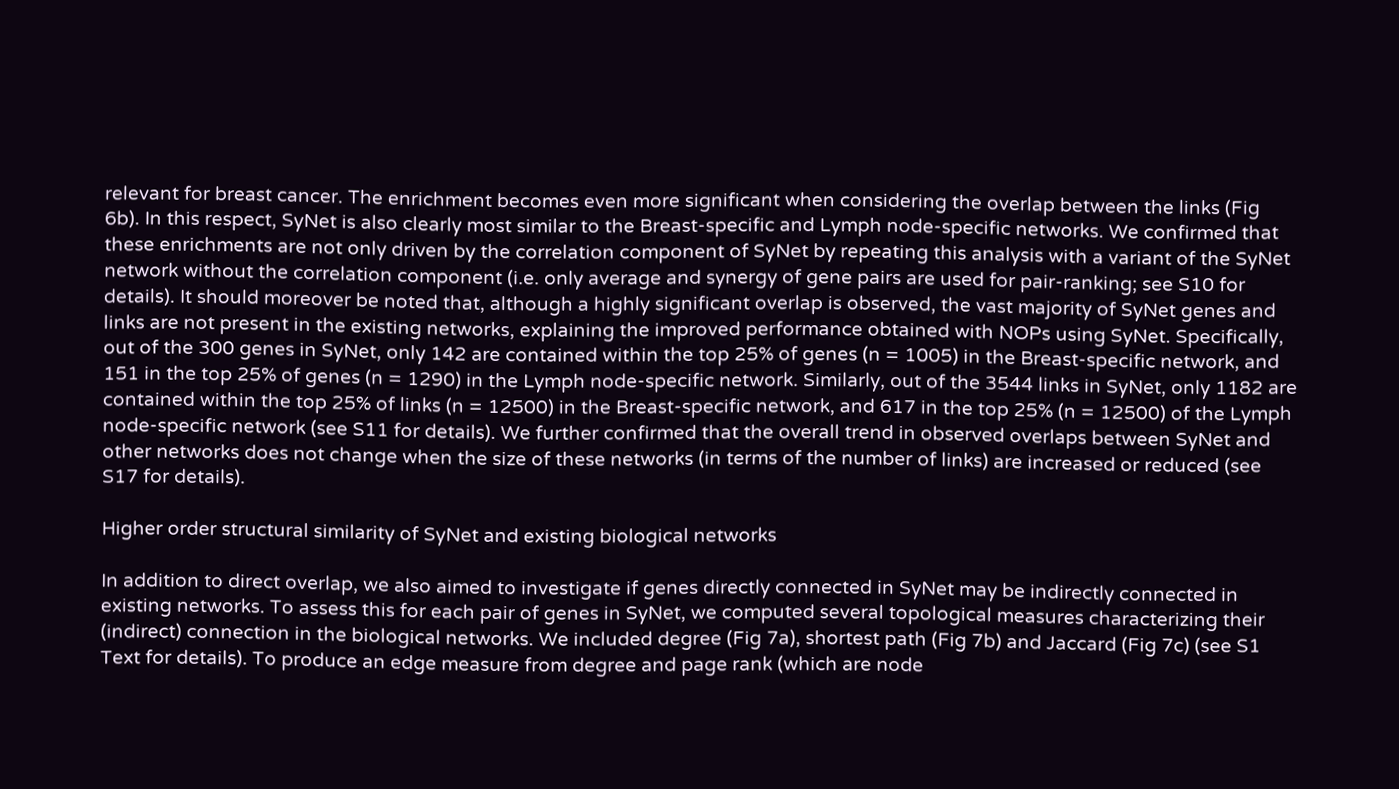relevant for breast cancer. The enrichment becomes even more significant when considering the overlap between the links (Fig 6b). In this respect, SyNet is also clearly most similar to the Breast-specific and Lymph node-specific networks. We confirmed that these enrichments are not only driven by the correlation component of SyNet by repeating this analysis with a variant of the SyNet network without the correlation component (i.e. only average and synergy of gene pairs are used for pair-ranking; see S10 for details). It should moreover be noted that, although a highly significant overlap is observed, the vast majority of SyNet genes and links are not present in the existing networks, explaining the improved performance obtained with NOPs using SyNet. Specifically, out of the 300 genes in SyNet, only 142 are contained within the top 25% of genes (n = 1005) in the Breast-specific network, and 151 in the top 25% of genes (n = 1290) in the Lymph node-specific network. Similarly, out of the 3544 links in SyNet, only 1182 are contained within the top 25% of links (n = 12500) in the Breast-specific network, and 617 in the top 25% (n = 12500) of the Lymph node-specific network (see S11 for details). We further confirmed that the overall trend in observed overlaps between SyNet and other networks does not change when the size of these networks (in terms of the number of links) are increased or reduced (see S17 for details).

Higher order structural similarity of SyNet and existing biological networks

In addition to direct overlap, we also aimed to investigate if genes directly connected in SyNet may be indirectly connected in existing networks. To assess this for each pair of genes in SyNet, we computed several topological measures characterizing their (indirect) connection in the biological networks. We included degree (Fig 7a), shortest path (Fig 7b) and Jaccard (Fig 7c) (see S1 Text for details). To produce an edge measure from degree and page rank (which are node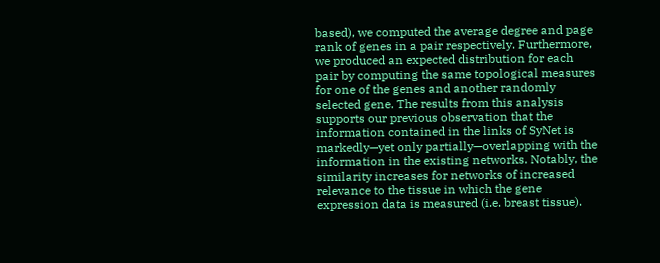based), we computed the average degree and page rank of genes in a pair respectively. Furthermore, we produced an expected distribution for each pair by computing the same topological measures for one of the genes and another randomly selected gene. The results from this analysis supports our previous observation that the information contained in the links of SyNet is markedly—yet only partially—overlapping with the information in the existing networks. Notably, the similarity increases for networks of increased relevance to the tissue in which the gene expression data is measured (i.e. breast tissue).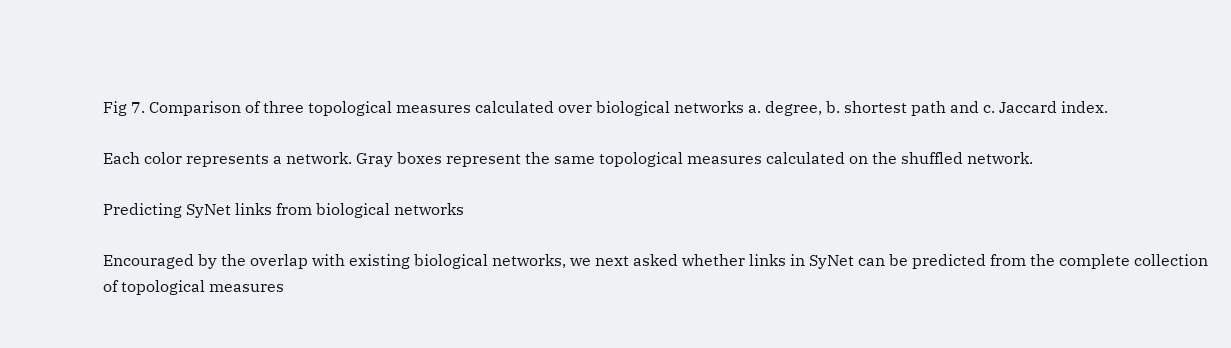Fig 7. Comparison of three topological measures calculated over biological networks a. degree, b. shortest path and c. Jaccard index.

Each color represents a network. Gray boxes represent the same topological measures calculated on the shuffled network.

Predicting SyNet links from biological networks

Encouraged by the overlap with existing biological networks, we next asked whether links in SyNet can be predicted from the complete collection of topological measures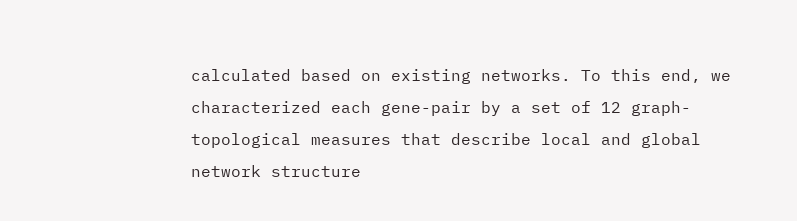calculated based on existing networks. To this end, we characterized each gene-pair by a set of 12 graph-topological measures that describe local and global network structure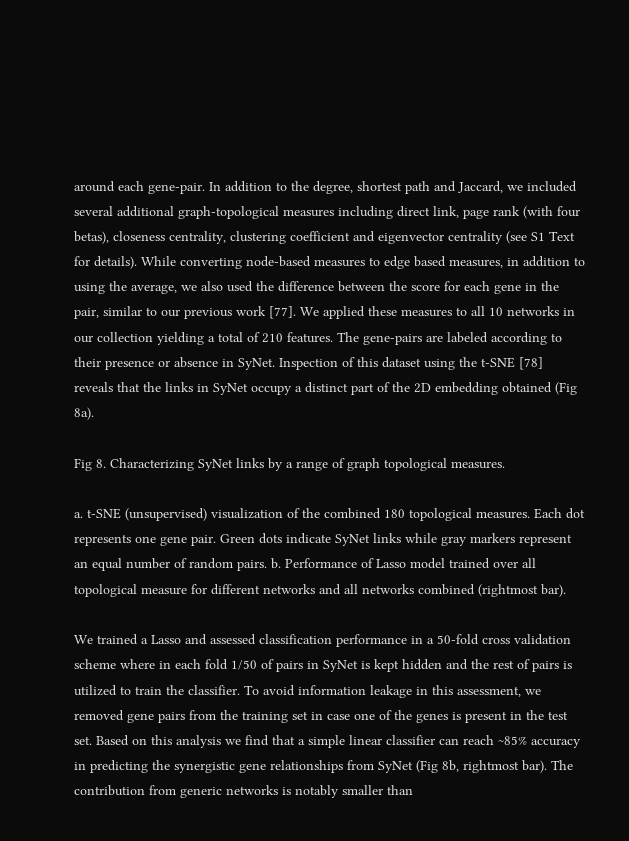around each gene-pair. In addition to the degree, shortest path and Jaccard, we included several additional graph-topological measures including direct link, page rank (with four betas), closeness centrality, clustering coefficient and eigenvector centrality (see S1 Text for details). While converting node-based measures to edge based measures, in addition to using the average, we also used the difference between the score for each gene in the pair, similar to our previous work [77]. We applied these measures to all 10 networks in our collection yielding a total of 210 features. The gene-pairs are labeled according to their presence or absence in SyNet. Inspection of this dataset using the t-SNE [78] reveals that the links in SyNet occupy a distinct part of the 2D embedding obtained (Fig 8a).

Fig 8. Characterizing SyNet links by a range of graph topological measures.

a. t-SNE (unsupervised) visualization of the combined 180 topological measures. Each dot represents one gene pair. Green dots indicate SyNet links while gray markers represent an equal number of random pairs. b. Performance of Lasso model trained over all topological measure for different networks and all networks combined (rightmost bar).

We trained a Lasso and assessed classification performance in a 50-fold cross validation scheme where in each fold 1/50 of pairs in SyNet is kept hidden and the rest of pairs is utilized to train the classifier. To avoid information leakage in this assessment, we removed gene pairs from the training set in case one of the genes is present in the test set. Based on this analysis we find that a simple linear classifier can reach ~85% accuracy in predicting the synergistic gene relationships from SyNet (Fig 8b, rightmost bar). The contribution from generic networks is notably smaller than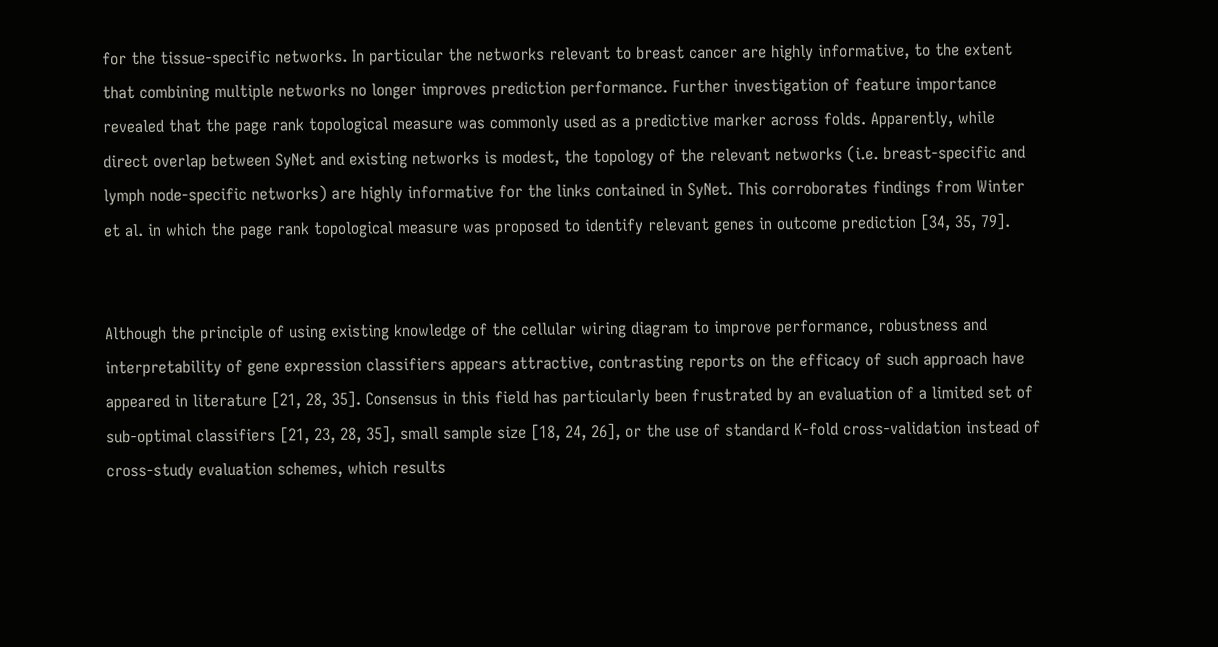for the tissue-specific networks. In particular the networks relevant to breast cancer are highly informative, to the extent that combining multiple networks no longer improves prediction performance. Further investigation of feature importance revealed that the page rank topological measure was commonly used as a predictive marker across folds. Apparently, while direct overlap between SyNet and existing networks is modest, the topology of the relevant networks (i.e. breast-specific and lymph node-specific networks) are highly informative for the links contained in SyNet. This corroborates findings from Winter et al. in which the page rank topological measure was proposed to identify relevant genes in outcome prediction [34, 35, 79].


Although the principle of using existing knowledge of the cellular wiring diagram to improve performance, robustness and interpretability of gene expression classifiers appears attractive, contrasting reports on the efficacy of such approach have appeared in literature [21, 28, 35]. Consensus in this field has particularly been frustrated by an evaluation of a limited set of sub-optimal classifiers [21, 23, 28, 35], small sample size [18, 24, 26], or the use of standard K-fold cross-validation instead of cross-study evaluation schemes, which results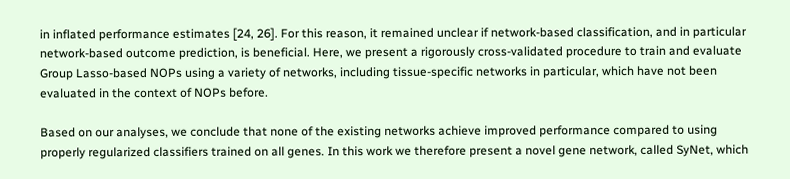in inflated performance estimates [24, 26]. For this reason, it remained unclear if network-based classification, and in particular network-based outcome prediction, is beneficial. Here, we present a rigorously cross-validated procedure to train and evaluate Group Lasso-based NOPs using a variety of networks, including tissue-specific networks in particular, which have not been evaluated in the context of NOPs before.

Based on our analyses, we conclude that none of the existing networks achieve improved performance compared to using properly regularized classifiers trained on all genes. In this work we therefore present a novel gene network, called SyNet, which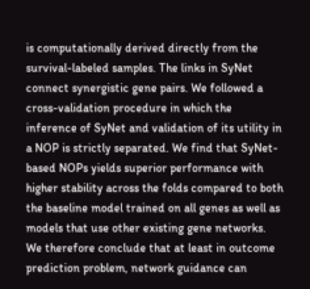is computationally derived directly from the survival-labeled samples. The links in SyNet connect synergistic gene pairs. We followed a cross-validation procedure in which the inference of SyNet and validation of its utility in a NOP is strictly separated. We find that SyNet-based NOPs yields superior performance with higher stability across the folds compared to both the baseline model trained on all genes as well as models that use other existing gene networks. We therefore conclude that at least in outcome prediction problem, network guidance can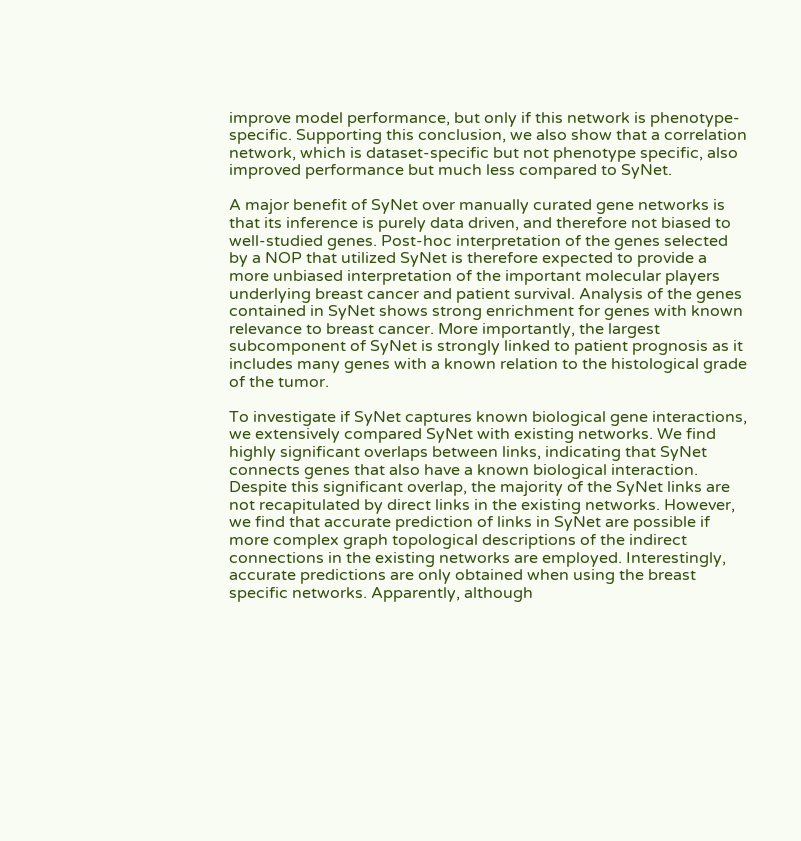improve model performance, but only if this network is phenotype-specific. Supporting this conclusion, we also show that a correlation network, which is dataset-specific but not phenotype specific, also improved performance but much less compared to SyNet.

A major benefit of SyNet over manually curated gene networks is that its inference is purely data driven, and therefore not biased to well-studied genes. Post-hoc interpretation of the genes selected by a NOP that utilized SyNet is therefore expected to provide a more unbiased interpretation of the important molecular players underlying breast cancer and patient survival. Analysis of the genes contained in SyNet shows strong enrichment for genes with known relevance to breast cancer. More importantly, the largest subcomponent of SyNet is strongly linked to patient prognosis as it includes many genes with a known relation to the histological grade of the tumor.

To investigate if SyNet captures known biological gene interactions, we extensively compared SyNet with existing networks. We find highly significant overlaps between links, indicating that SyNet connects genes that also have a known biological interaction. Despite this significant overlap, the majority of the SyNet links are not recapitulated by direct links in the existing networks. However, we find that accurate prediction of links in SyNet are possible if more complex graph topological descriptions of the indirect connections in the existing networks are employed. Interestingly, accurate predictions are only obtained when using the breast specific networks. Apparently, although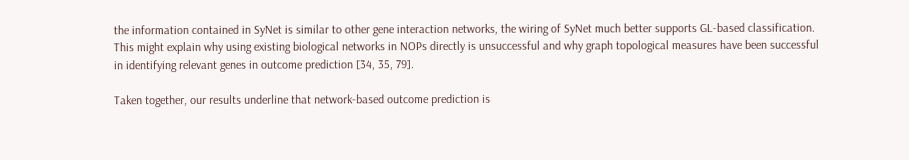the information contained in SyNet is similar to other gene interaction networks, the wiring of SyNet much better supports GL-based classification. This might explain why using existing biological networks in NOPs directly is unsuccessful and why graph topological measures have been successful in identifying relevant genes in outcome prediction [34, 35, 79].

Taken together, our results underline that network-based outcome prediction is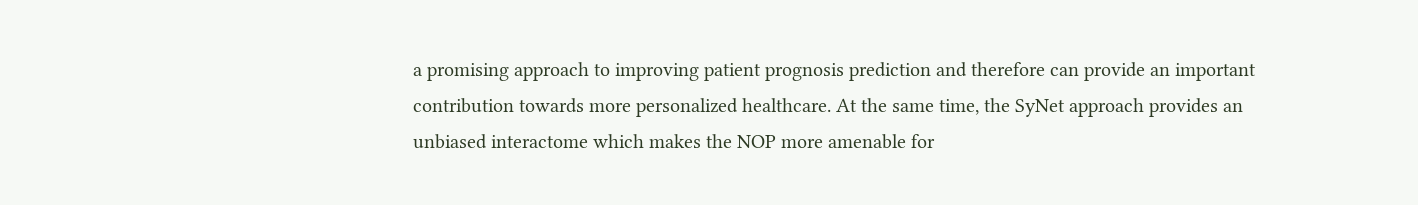a promising approach to improving patient prognosis prediction and therefore can provide an important contribution towards more personalized healthcare. At the same time, the SyNet approach provides an unbiased interactome which makes the NOP more amenable for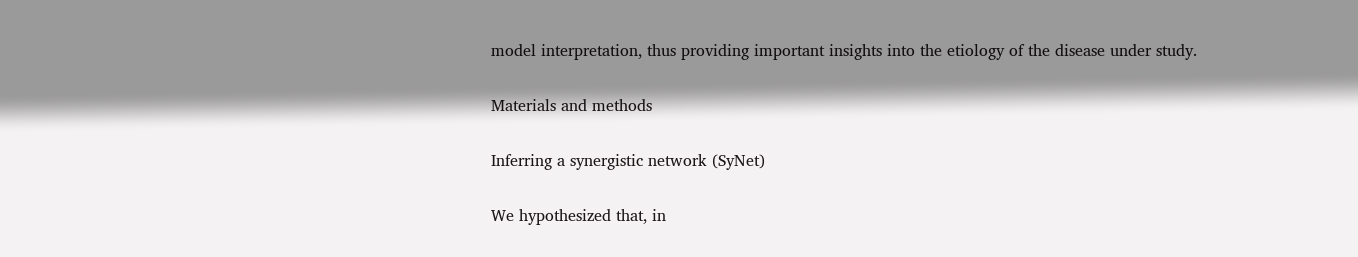model interpretation, thus providing important insights into the etiology of the disease under study.

Materials and methods

Inferring a synergistic network (SyNet)

We hypothesized that, in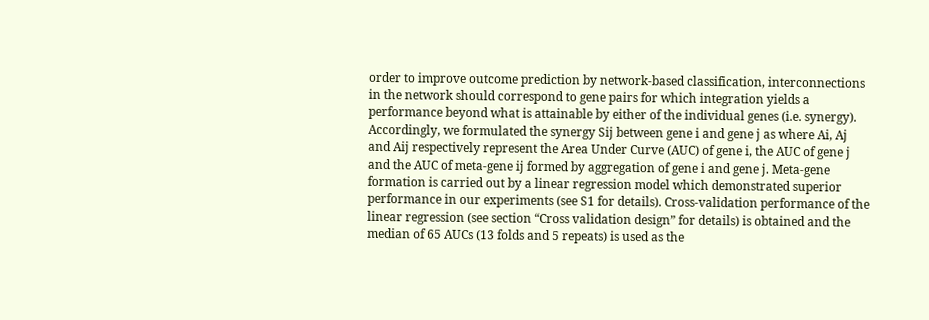order to improve outcome prediction by network-based classification, interconnections in the network should correspond to gene pairs for which integration yields a performance beyond what is attainable by either of the individual genes (i.e. synergy). Accordingly, we formulated the synergy Sij between gene i and gene j as where Ai, Aj and Aij respectively represent the Area Under Curve (AUC) of gene i, the AUC of gene j and the AUC of meta-gene ij formed by aggregation of gene i and gene j. Meta-gene formation is carried out by a linear regression model which demonstrated superior performance in our experiments (see S1 for details). Cross-validation performance of the linear regression (see section “Cross validation design” for details) is obtained and the median of 65 AUCs (13 folds and 5 repeats) is used as the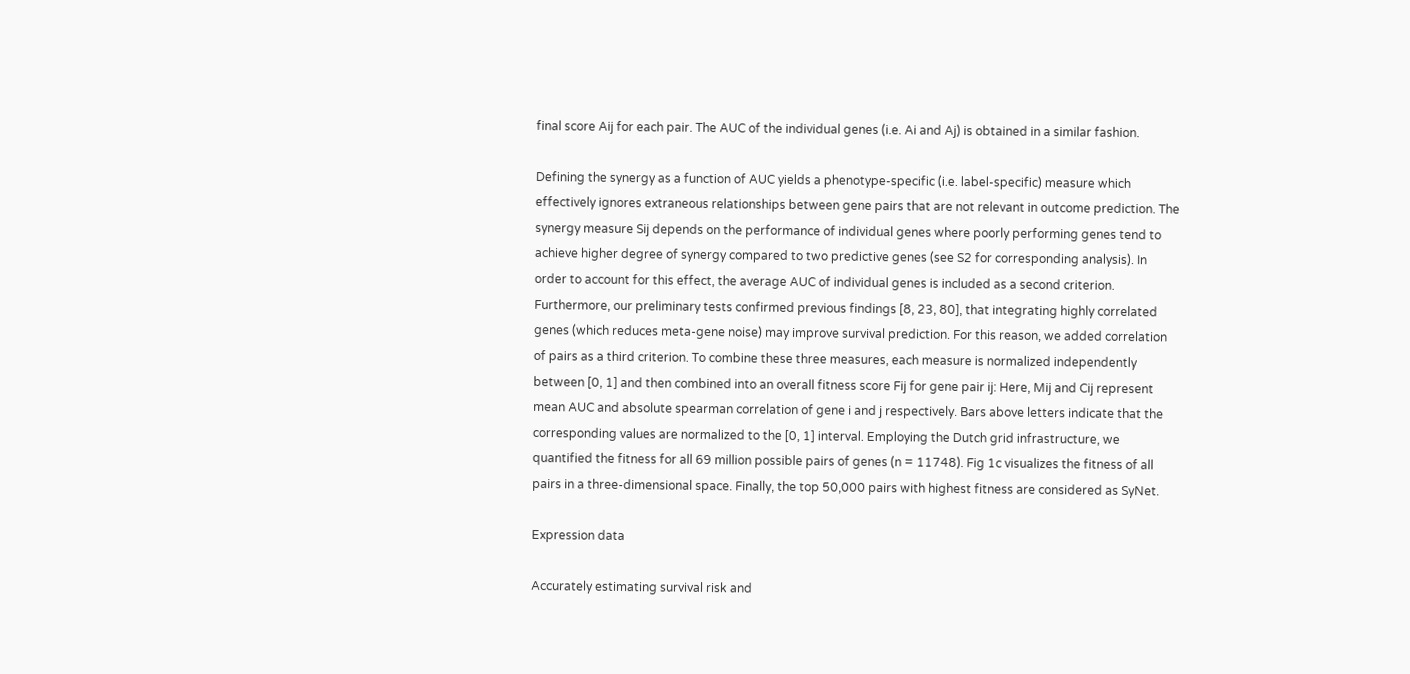final score Aij for each pair. The AUC of the individual genes (i.e. Ai and Aj) is obtained in a similar fashion.

Defining the synergy as a function of AUC yields a phenotype-specific (i.e. label-specific) measure which effectively ignores extraneous relationships between gene pairs that are not relevant in outcome prediction. The synergy measure Sij depends on the performance of individual genes where poorly performing genes tend to achieve higher degree of synergy compared to two predictive genes (see S2 for corresponding analysis). In order to account for this effect, the average AUC of individual genes is included as a second criterion. Furthermore, our preliminary tests confirmed previous findings [8, 23, 80], that integrating highly correlated genes (which reduces meta-gene noise) may improve survival prediction. For this reason, we added correlation of pairs as a third criterion. To combine these three measures, each measure is normalized independently between [0, 1] and then combined into an overall fitness score Fij for gene pair ij: Here, Mij and Cij represent mean AUC and absolute spearman correlation of gene i and j respectively. Bars above letters indicate that the corresponding values are normalized to the [0, 1] interval. Employing the Dutch grid infrastructure, we quantified the fitness for all 69 million possible pairs of genes (n = 11748). Fig 1c visualizes the fitness of all pairs in a three-dimensional space. Finally, the top 50,000 pairs with highest fitness are considered as SyNet.

Expression data

Accurately estimating survival risk and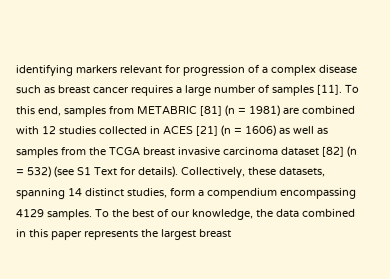identifying markers relevant for progression of a complex disease such as breast cancer requires a large number of samples [11]. To this end, samples from METABRIC [81] (n = 1981) are combined with 12 studies collected in ACES [21] (n = 1606) as well as samples from the TCGA breast invasive carcinoma dataset [82] (n = 532) (see S1 Text for details). Collectively, these datasets, spanning 14 distinct studies, form a compendium encompassing 4129 samples. To the best of our knowledge, the data combined in this paper represents the largest breast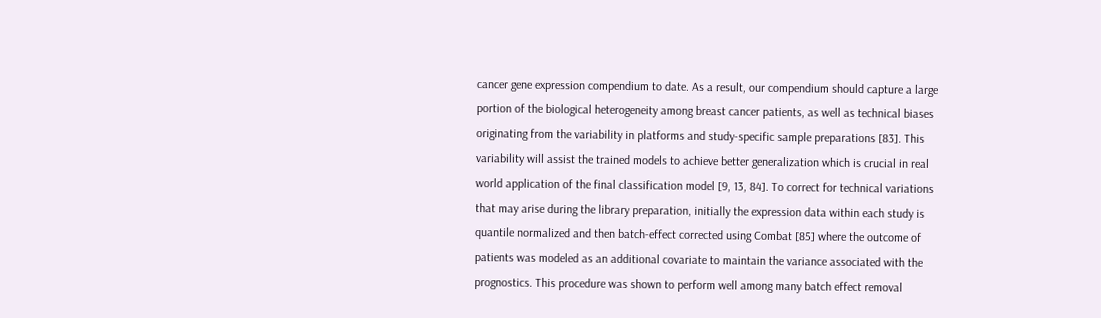cancer gene expression compendium to date. As a result, our compendium should capture a large portion of the biological heterogeneity among breast cancer patients, as well as technical biases originating from the variability in platforms and study-specific sample preparations [83]. This variability will assist the trained models to achieve better generalization which is crucial in real world application of the final classification model [9, 13, 84]. To correct for technical variations that may arise during the library preparation, initially the expression data within each study is quantile normalized and then batch-effect corrected using Combat [85] where the outcome of patients was modeled as an additional covariate to maintain the variance associated with the prognostics. This procedure was shown to perform well among many batch effect removal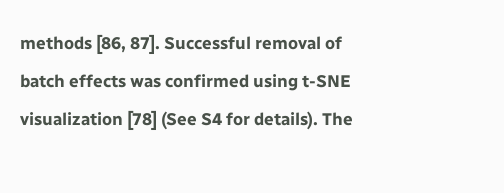methods [86, 87]. Successful removal of batch effects was confirmed using t-SNE visualization [78] (See S4 for details). The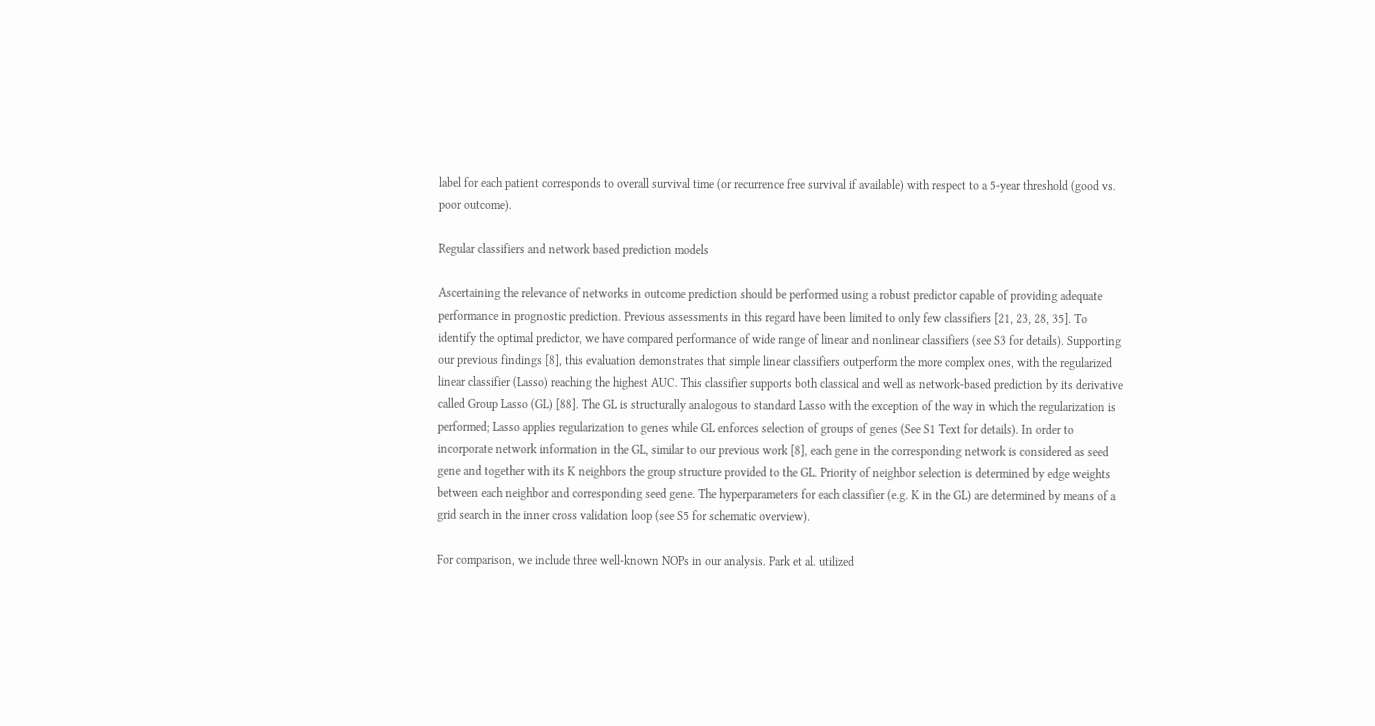label for each patient corresponds to overall survival time (or recurrence free survival if available) with respect to a 5-year threshold (good vs. poor outcome).

Regular classifiers and network based prediction models

Ascertaining the relevance of networks in outcome prediction should be performed using a robust predictor capable of providing adequate performance in prognostic prediction. Previous assessments in this regard have been limited to only few classifiers [21, 23, 28, 35]. To identify the optimal predictor, we have compared performance of wide range of linear and nonlinear classifiers (see S3 for details). Supporting our previous findings [8], this evaluation demonstrates that simple linear classifiers outperform the more complex ones, with the regularized linear classifier (Lasso) reaching the highest AUC. This classifier supports both classical and well as network-based prediction by its derivative called Group Lasso (GL) [88]. The GL is structurally analogous to standard Lasso with the exception of the way in which the regularization is performed; Lasso applies regularization to genes while GL enforces selection of groups of genes (See S1 Text for details). In order to incorporate network information in the GL, similar to our previous work [8], each gene in the corresponding network is considered as seed gene and together with its K neighbors the group structure provided to the GL. Priority of neighbor selection is determined by edge weights between each neighbor and corresponding seed gene. The hyperparameters for each classifier (e.g. K in the GL) are determined by means of a grid search in the inner cross validation loop (see S5 for schematic overview).

For comparison, we include three well-known NOPs in our analysis. Park et al. utilized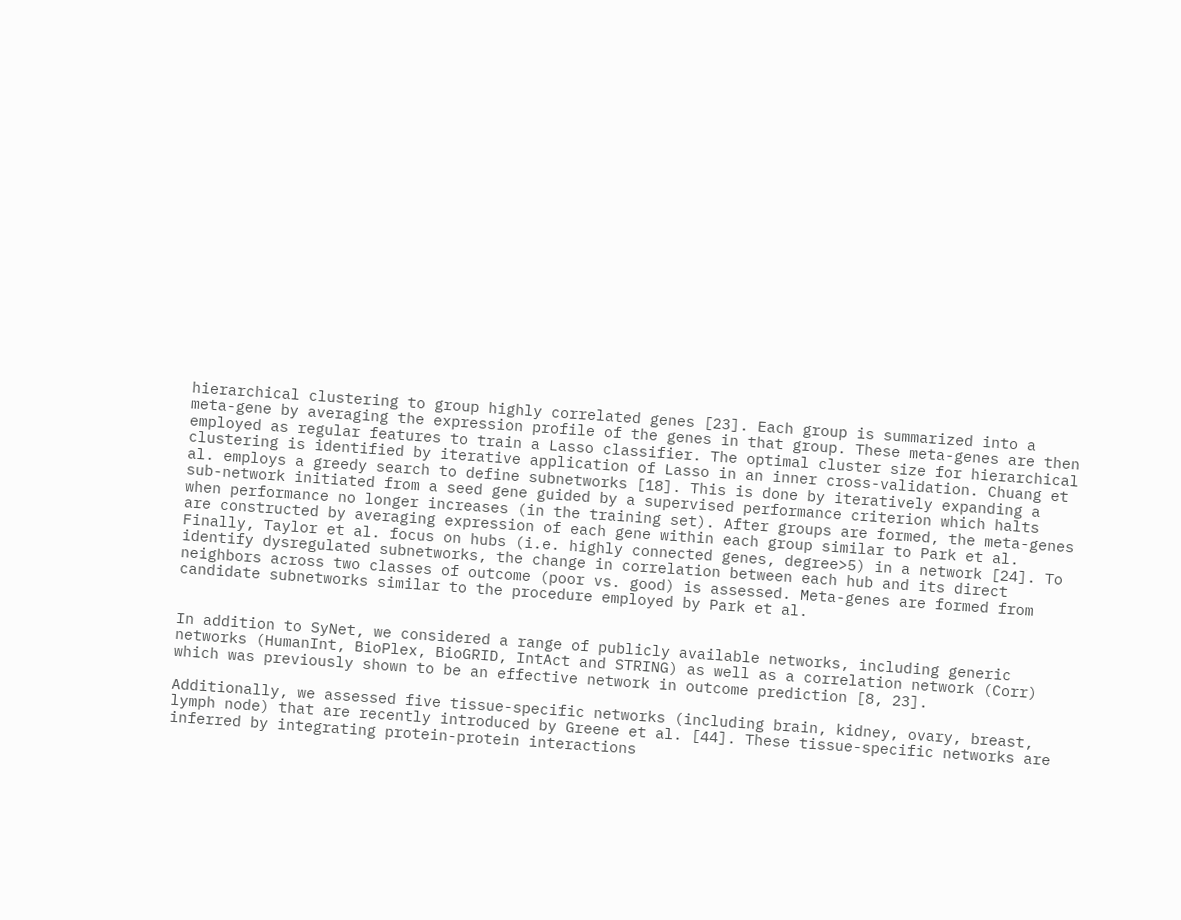hierarchical clustering to group highly correlated genes [23]. Each group is summarized into a meta-gene by averaging the expression profile of the genes in that group. These meta-genes are then employed as regular features to train a Lasso classifier. The optimal cluster size for hierarchical clustering is identified by iterative application of Lasso in an inner cross-validation. Chuang et al. employs a greedy search to define subnetworks [18]. This is done by iteratively expanding a sub-network initiated from a seed gene guided by a supervised performance criterion which halts when performance no longer increases (in the training set). After groups are formed, the meta-genes are constructed by averaging expression of each gene within each group similar to Park et al. Finally, Taylor et al. focus on hubs (i.e. highly connected genes, degree>5) in a network [24]. To identify dysregulated subnetworks, the change in correlation between each hub and its direct neighbors across two classes of outcome (poor vs. good) is assessed. Meta-genes are formed from candidate subnetworks similar to the procedure employed by Park et al.


In addition to SyNet, we considered a range of publicly available networks, including generic networks (HumanInt, BioPlex, BioGRID, IntAct and STRING) as well as a correlation network (Corr) which was previously shown to be an effective network in outcome prediction [8, 23].

Additionally, we assessed five tissue-specific networks (including brain, kidney, ovary, breast, lymph node) that are recently introduced by Greene et al. [44]. These tissue-specific networks are inferred by integrating protein-protein interactions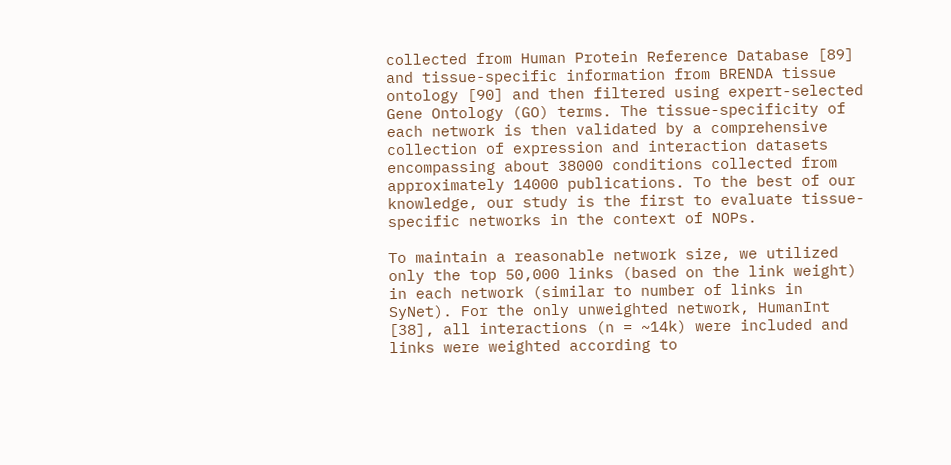collected from Human Protein Reference Database [89] and tissue-specific information from BRENDA tissue ontology [90] and then filtered using expert-selected Gene Ontology (GO) terms. The tissue-specificity of each network is then validated by a comprehensive collection of expression and interaction datasets encompassing about 38000 conditions collected from approximately 14000 publications. To the best of our knowledge, our study is the first to evaluate tissue-specific networks in the context of NOPs.

To maintain a reasonable network size, we utilized only the top 50,000 links (based on the link weight) in each network (similar to number of links in SyNet). For the only unweighted network, HumanInt [38], all interactions (n = ~14k) were included and links were weighted according to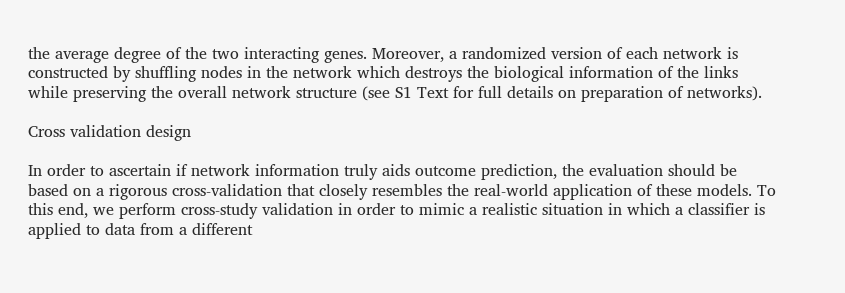the average degree of the two interacting genes. Moreover, a randomized version of each network is constructed by shuffling nodes in the network which destroys the biological information of the links while preserving the overall network structure (see S1 Text for full details on preparation of networks).

Cross validation design

In order to ascertain if network information truly aids outcome prediction, the evaluation should be based on a rigorous cross-validation that closely resembles the real-world application of these models. To this end, we perform cross-study validation in order to mimic a realistic situation in which a classifier is applied to data from a different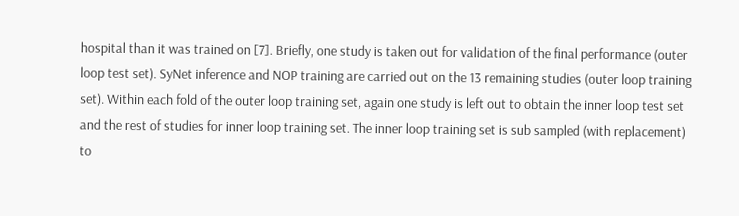hospital than it was trained on [7]. Briefly, one study is taken out for validation of the final performance (outer loop test set). SyNet inference and NOP training are carried out on the 13 remaining studies (outer loop training set). Within each fold of the outer loop training set, again one study is left out to obtain the inner loop test set and the rest of studies for inner loop training set. The inner loop training set is sub sampled (with replacement) to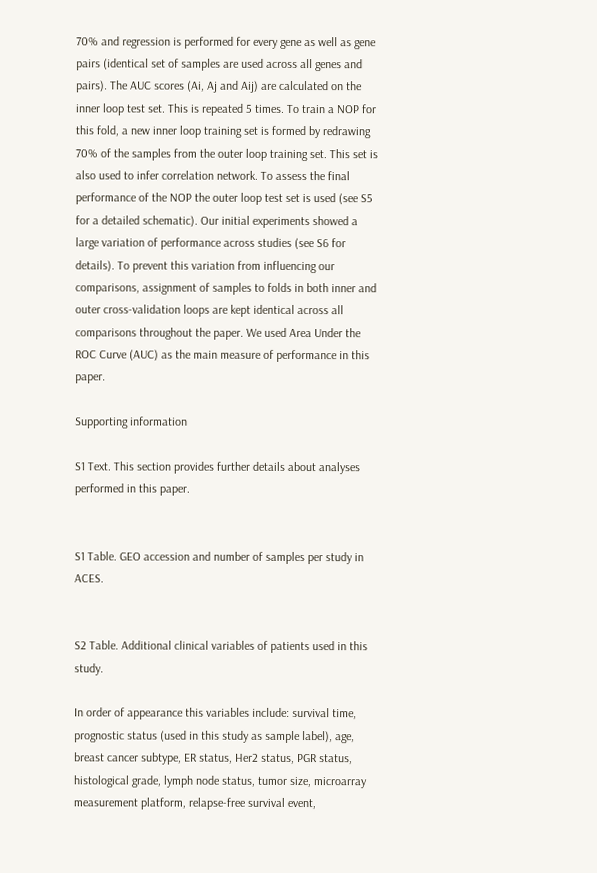70% and regression is performed for every gene as well as gene pairs (identical set of samples are used across all genes and pairs). The AUC scores (Ai, Aj and Aij) are calculated on the inner loop test set. This is repeated 5 times. To train a NOP for this fold, a new inner loop training set is formed by redrawing 70% of the samples from the outer loop training set. This set is also used to infer correlation network. To assess the final performance of the NOP the outer loop test set is used (see S5 for a detailed schematic). Our initial experiments showed a large variation of performance across studies (see S6 for details). To prevent this variation from influencing our comparisons, assignment of samples to folds in both inner and outer cross-validation loops are kept identical across all comparisons throughout the paper. We used Area Under the ROC Curve (AUC) as the main measure of performance in this paper.

Supporting information

S1 Text. This section provides further details about analyses performed in this paper.


S1 Table. GEO accession and number of samples per study in ACES.


S2 Table. Additional clinical variables of patients used in this study.

In order of appearance this variables include: survival time, prognostic status (used in this study as sample label), age, breast cancer subtype, ER status, Her2 status, PGR status, histological grade, lymph node status, tumor size, microarray measurement platform, relapse-free survival event,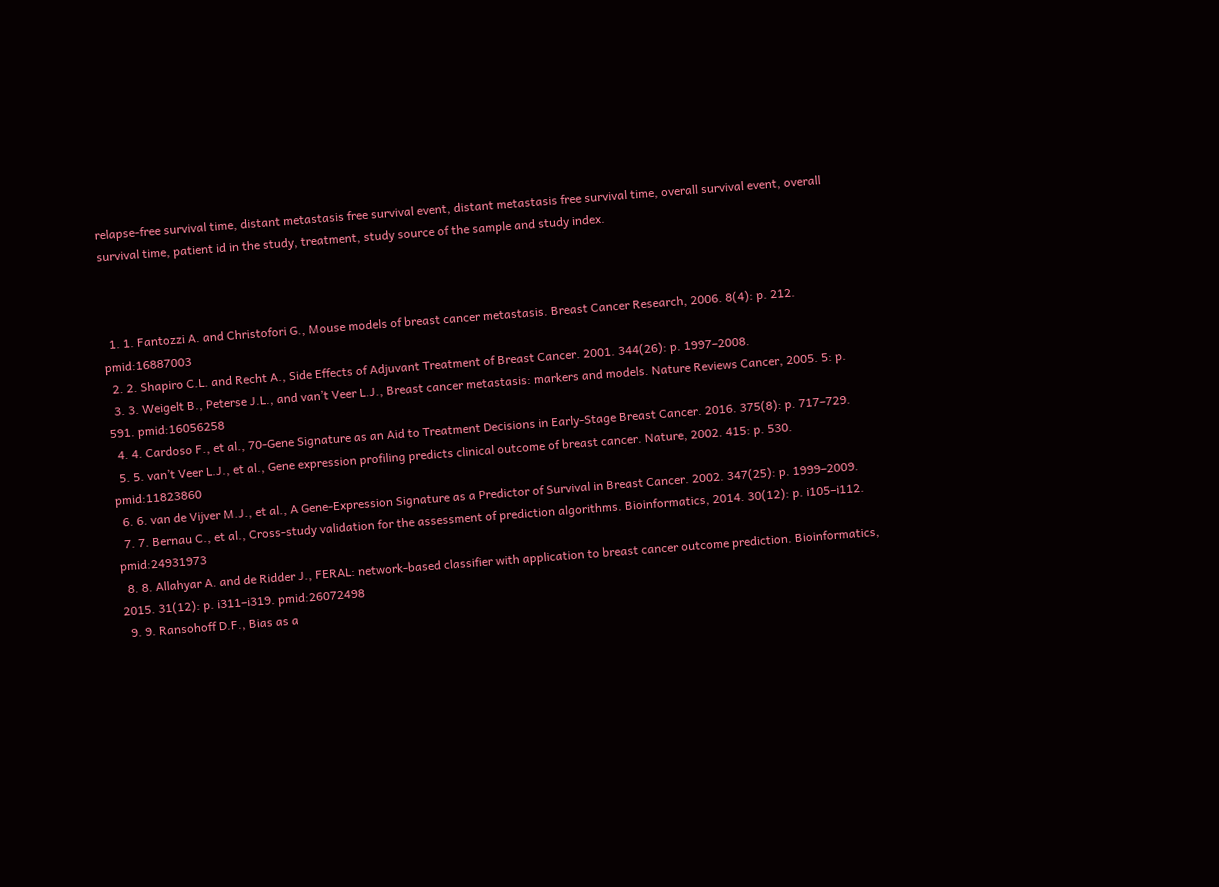relapse-free survival time, distant metastasis free survival event, distant metastasis free survival time, overall survival event, overall survival time, patient id in the study, treatment, study source of the sample and study index.



  1. 1. Fantozzi A. and Christofori G., Mouse models of breast cancer metastasis. Breast Cancer Research, 2006. 8(4): p. 212. pmid:16887003
  2. 2. Shapiro C.L. and Recht A., Side Effects of Adjuvant Treatment of Breast Cancer. 2001. 344(26): p. 1997–2008.
  3. 3. Weigelt B., Peterse J.L., and van’t Veer L.J., Breast cancer metastasis: markers and models. Nature Reviews Cancer, 2005. 5: p. 591. pmid:16056258
  4. 4. Cardoso F., et al., 70-Gene Signature as an Aid to Treatment Decisions in Early-Stage Breast Cancer. 2016. 375(8): p. 717–729.
  5. 5. van’t Veer L.J., et al., Gene expression profiling predicts clinical outcome of breast cancer. Nature, 2002. 415: p. 530. pmid:11823860
  6. 6. van de Vijver M.J., et al., A Gene-Expression Signature as a Predictor of Survival in Breast Cancer. 2002. 347(25): p. 1999–2009.
  7. 7. Bernau C., et al., Cross-study validation for the assessment of prediction algorithms. Bioinformatics, 2014. 30(12): p. i105–i112. pmid:24931973
  8. 8. Allahyar A. and de Ridder J., FERAL: network-based classifier with application to breast cancer outcome prediction. Bioinformatics, 2015. 31(12): p. i311–i319. pmid:26072498
  9. 9. Ransohoff D.F., Bias as a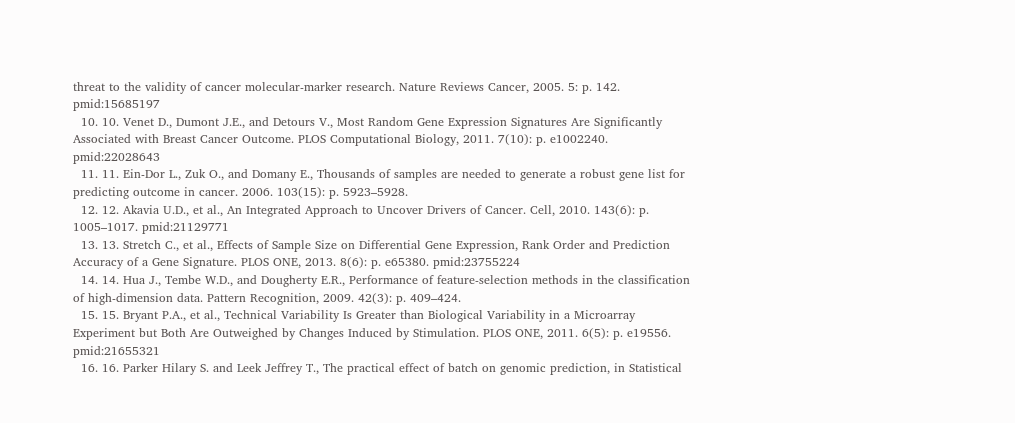threat to the validity of cancer molecular-marker research. Nature Reviews Cancer, 2005. 5: p. 142. pmid:15685197
  10. 10. Venet D., Dumont J.E., and Detours V., Most Random Gene Expression Signatures Are Significantly Associated with Breast Cancer Outcome. PLOS Computational Biology, 2011. 7(10): p. e1002240. pmid:22028643
  11. 11. Ein-Dor L., Zuk O., and Domany E., Thousands of samples are needed to generate a robust gene list for predicting outcome in cancer. 2006. 103(15): p. 5923–5928.
  12. 12. Akavia U.D., et al., An Integrated Approach to Uncover Drivers of Cancer. Cell, 2010. 143(6): p. 1005–1017. pmid:21129771
  13. 13. Stretch C., et al., Effects of Sample Size on Differential Gene Expression, Rank Order and Prediction Accuracy of a Gene Signature. PLOS ONE, 2013. 8(6): p. e65380. pmid:23755224
  14. 14. Hua J., Tembe W.D., and Dougherty E.R., Performance of feature-selection methods in the classification of high-dimension data. Pattern Recognition, 2009. 42(3): p. 409–424.
  15. 15. Bryant P.A., et al., Technical Variability Is Greater than Biological Variability in a Microarray Experiment but Both Are Outweighed by Changes Induced by Stimulation. PLOS ONE, 2011. 6(5): p. e19556. pmid:21655321
  16. 16. Parker Hilary S. and Leek Jeffrey T., The practical effect of batch on genomic prediction, in Statistical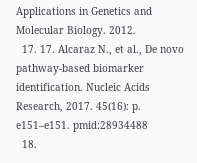Applications in Genetics and Molecular Biology. 2012.
  17. 17. Alcaraz N., et al., De novo pathway-based biomarker identification. Nucleic Acids Research, 2017. 45(16): p. e151–e151. pmid:28934488
  18.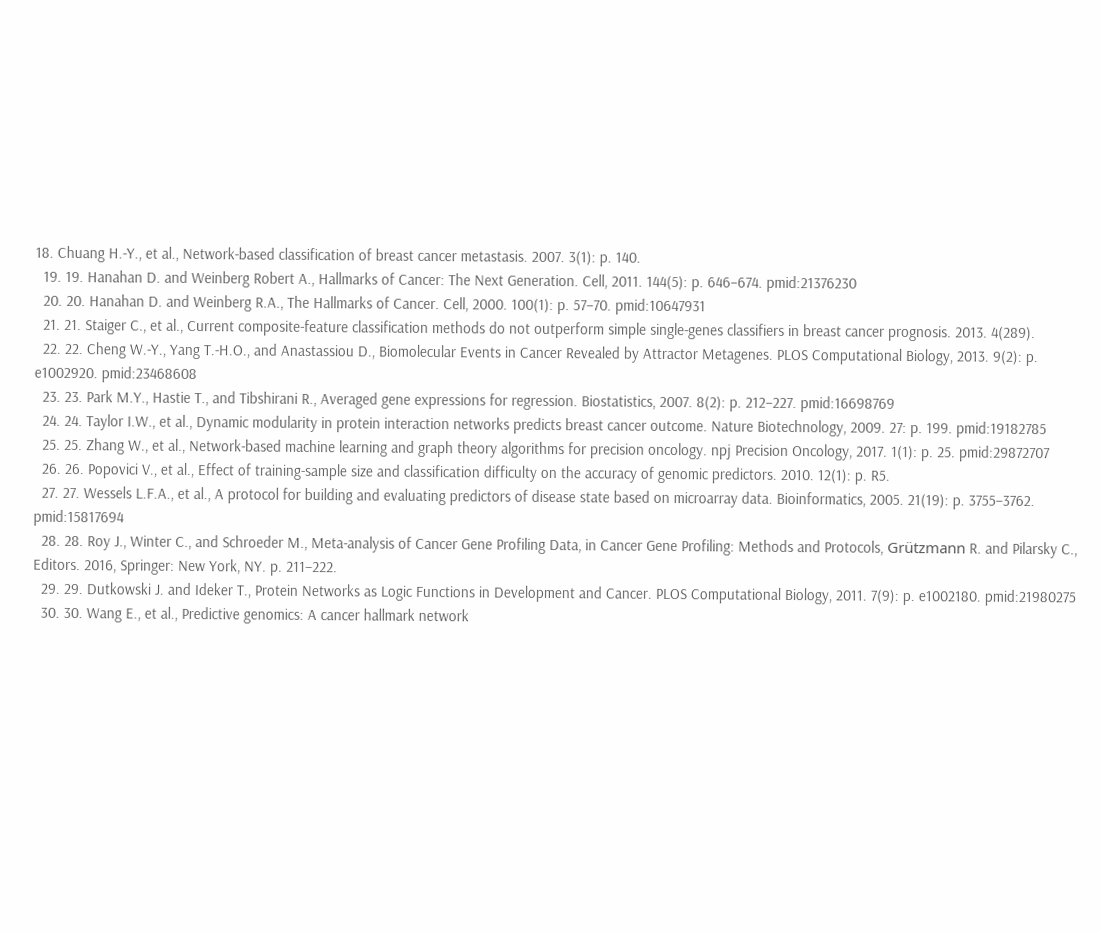18. Chuang H.-Y., et al., Network-based classification of breast cancer metastasis. 2007. 3(1): p. 140.
  19. 19. Hanahan D. and Weinberg Robert A., Hallmarks of Cancer: The Next Generation. Cell, 2011. 144(5): p. 646–674. pmid:21376230
  20. 20. Hanahan D. and Weinberg R.A., The Hallmarks of Cancer. Cell, 2000. 100(1): p. 57–70. pmid:10647931
  21. 21. Staiger C., et al., Current composite-feature classification methods do not outperform simple single-genes classifiers in breast cancer prognosis. 2013. 4(289).
  22. 22. Cheng W.-Y., Yang T.-H.O., and Anastassiou D., Biomolecular Events in Cancer Revealed by Attractor Metagenes. PLOS Computational Biology, 2013. 9(2): p. e1002920. pmid:23468608
  23. 23. Park M.Y., Hastie T., and Tibshirani R., Averaged gene expressions for regression. Biostatistics, 2007. 8(2): p. 212–227. pmid:16698769
  24. 24. Taylor I.W., et al., Dynamic modularity in protein interaction networks predicts breast cancer outcome. Nature Biotechnology, 2009. 27: p. 199. pmid:19182785
  25. 25. Zhang W., et al., Network-based machine learning and graph theory algorithms for precision oncology. npj Precision Oncology, 2017. 1(1): p. 25. pmid:29872707
  26. 26. Popovici V., et al., Effect of training-sample size and classification difficulty on the accuracy of genomic predictors. 2010. 12(1): p. R5.
  27. 27. Wessels L.F.A., et al., A protocol for building and evaluating predictors of disease state based on microarray data. Bioinformatics, 2005. 21(19): p. 3755–3762. pmid:15817694
  28. 28. Roy J., Winter C., and Schroeder M., Meta-analysis of Cancer Gene Profiling Data, in Cancer Gene Profiling: Methods and Protocols, Grützmann R. and Pilarsky C., Editors. 2016, Springer: New York, NY. p. 211–222.
  29. 29. Dutkowski J. and Ideker T., Protein Networks as Logic Functions in Development and Cancer. PLOS Computational Biology, 2011. 7(9): p. e1002180. pmid:21980275
  30. 30. Wang E., et al., Predictive genomics: A cancer hallmark network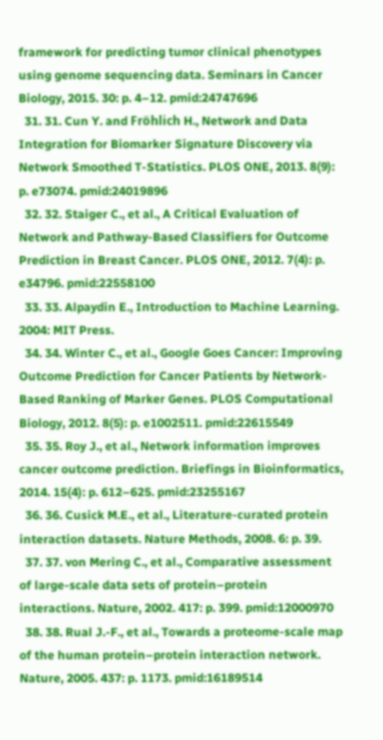framework for predicting tumor clinical phenotypes using genome sequencing data. Seminars in Cancer Biology, 2015. 30: p. 4–12. pmid:24747696
  31. 31. Cun Y. and Fröhlich H., Network and Data Integration for Biomarker Signature Discovery via Network Smoothed T-Statistics. PLOS ONE, 2013. 8(9): p. e73074. pmid:24019896
  32. 32. Staiger C., et al., A Critical Evaluation of Network and Pathway-Based Classifiers for Outcome Prediction in Breast Cancer. PLOS ONE, 2012. 7(4): p. e34796. pmid:22558100
  33. 33. Alpaydin E., Introduction to Machine Learning. 2004: MIT Press.
  34. 34. Winter C., et al., Google Goes Cancer: Improving Outcome Prediction for Cancer Patients by Network-Based Ranking of Marker Genes. PLOS Computational Biology, 2012. 8(5): p. e1002511. pmid:22615549
  35. 35. Roy J., et al., Network information improves cancer outcome prediction. Briefings in Bioinformatics, 2014. 15(4): p. 612–625. pmid:23255167
  36. 36. Cusick M.E., et al., Literature-curated protein interaction datasets. Nature Methods, 2008. 6: p. 39.
  37. 37. von Mering C., et al., Comparative assessment of large-scale data sets of protein–protein interactions. Nature, 2002. 417: p. 399. pmid:12000970
  38. 38. Rual J.-F., et al., Towards a proteome-scale map of the human protein–protein interaction network. Nature, 2005. 437: p. 1173. pmid:16189514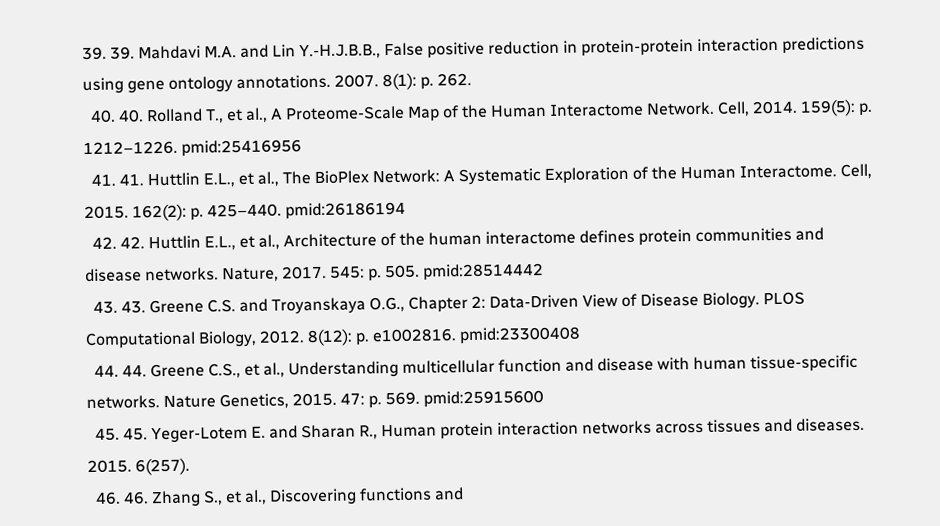39. 39. Mahdavi M.A. and Lin Y.-H.J.B.B., False positive reduction in protein-protein interaction predictions using gene ontology annotations. 2007. 8(1): p. 262.
  40. 40. Rolland T., et al., A Proteome-Scale Map of the Human Interactome Network. Cell, 2014. 159(5): p. 1212–1226. pmid:25416956
  41. 41. Huttlin E.L., et al., The BioPlex Network: A Systematic Exploration of the Human Interactome. Cell, 2015. 162(2): p. 425–440. pmid:26186194
  42. 42. Huttlin E.L., et al., Architecture of the human interactome defines protein communities and disease networks. Nature, 2017. 545: p. 505. pmid:28514442
  43. 43. Greene C.S. and Troyanskaya O.G., Chapter 2: Data-Driven View of Disease Biology. PLOS Computational Biology, 2012. 8(12): p. e1002816. pmid:23300408
  44. 44. Greene C.S., et al., Understanding multicellular function and disease with human tissue-specific networks. Nature Genetics, 2015. 47: p. 569. pmid:25915600
  45. 45. Yeger-Lotem E. and Sharan R., Human protein interaction networks across tissues and diseases. 2015. 6(257).
  46. 46. Zhang S., et al., Discovering functions and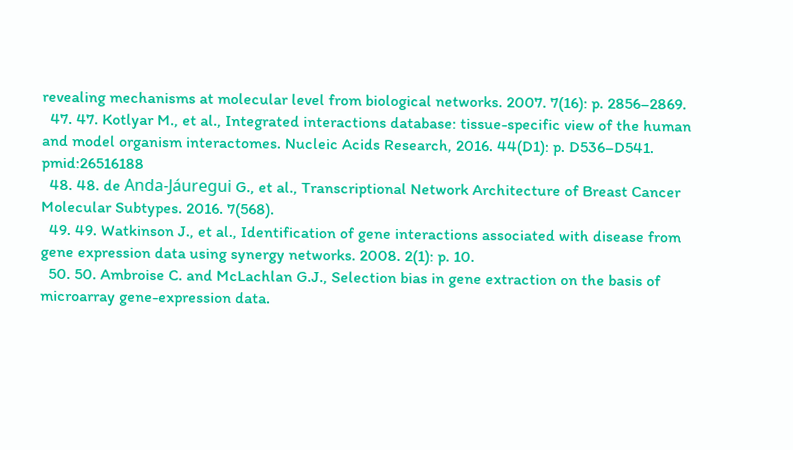revealing mechanisms at molecular level from biological networks. 2007. 7(16): p. 2856–2869.
  47. 47. Kotlyar M., et al., Integrated interactions database: tissue-specific view of the human and model organism interactomes. Nucleic Acids Research, 2016. 44(D1): p. D536–D541. pmid:26516188
  48. 48. de Anda-Jáuregui G., et al., Transcriptional Network Architecture of Breast Cancer Molecular Subtypes. 2016. 7(568).
  49. 49. Watkinson J., et al., Identification of gene interactions associated with disease from gene expression data using synergy networks. 2008. 2(1): p. 10.
  50. 50. Ambroise C. and McLachlan G.J., Selection bias in gene extraction on the basis of microarray gene-expression data.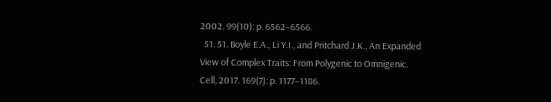2002. 99(10): p. 6562–6566.
  51. 51. Boyle E.A., Li Y.I., and Pritchard J.K., An Expanded View of Complex Traits: From Polygenic to Omnigenic. Cell, 2017. 169(7): p. 1177–1186.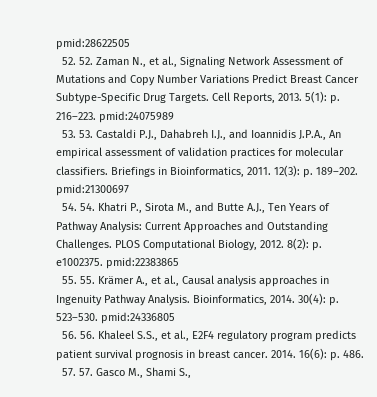pmid:28622505
  52. 52. Zaman N., et al., Signaling Network Assessment of Mutations and Copy Number Variations Predict Breast Cancer Subtype-Specific Drug Targets. Cell Reports, 2013. 5(1): p. 216–223. pmid:24075989
  53. 53. Castaldi P.J., Dahabreh I.J., and Ioannidis J.P.A., An empirical assessment of validation practices for molecular classifiers. Briefings in Bioinformatics, 2011. 12(3): p. 189–202. pmid:21300697
  54. 54. Khatri P., Sirota M., and Butte A.J., Ten Years of Pathway Analysis: Current Approaches and Outstanding Challenges. PLOS Computational Biology, 2012. 8(2): p. e1002375. pmid:22383865
  55. 55. Krämer A., et al., Causal analysis approaches in Ingenuity Pathway Analysis. Bioinformatics, 2014. 30(4): p. 523–530. pmid:24336805
  56. 56. Khaleel S.S., et al., E2F4 regulatory program predicts patient survival prognosis in breast cancer. 2014. 16(6): p. 486.
  57. 57. Gasco M., Shami S.,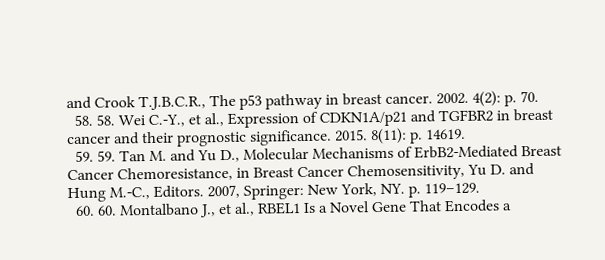and Crook T.J.B.C.R., The p53 pathway in breast cancer. 2002. 4(2): p. 70.
  58. 58. Wei C.-Y., et al., Expression of CDKN1A/p21 and TGFBR2 in breast cancer and their prognostic significance. 2015. 8(11): p. 14619.
  59. 59. Tan M. and Yu D., Molecular Mechanisms of ErbB2-Mediated Breast Cancer Chemoresistance, in Breast Cancer Chemosensitivity, Yu D. and Hung M.-C., Editors. 2007, Springer: New York, NY. p. 119–129.
  60. 60. Montalbano J., et al., RBEL1 Is a Novel Gene That Encodes a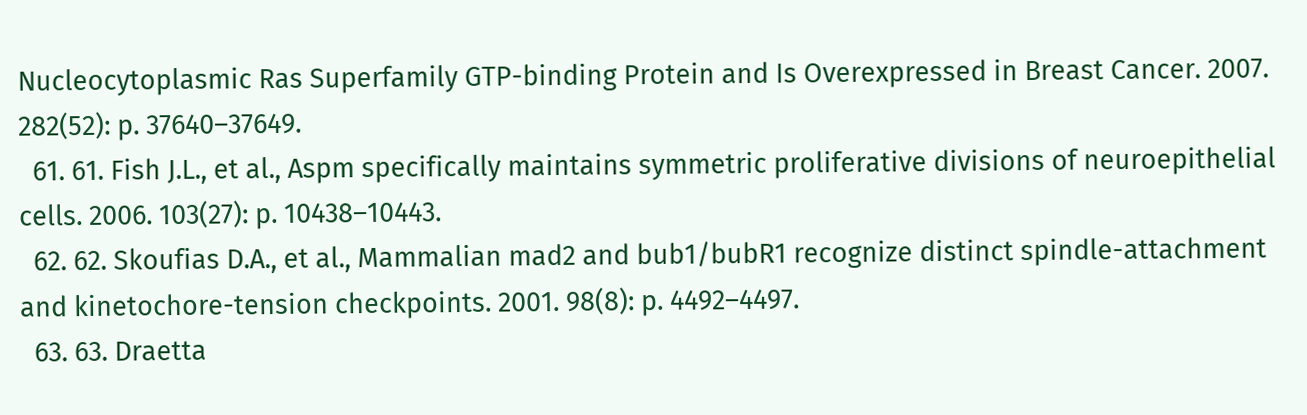Nucleocytoplasmic Ras Superfamily GTP-binding Protein and Is Overexpressed in Breast Cancer. 2007. 282(52): p. 37640–37649.
  61. 61. Fish J.L., et al., Aspm specifically maintains symmetric proliferative divisions of neuroepithelial cells. 2006. 103(27): p. 10438–10443.
  62. 62. Skoufias D.A., et al., Mammalian mad2 and bub1/bubR1 recognize distinct spindle-attachment and kinetochore-tension checkpoints. 2001. 98(8): p. 4492–4497.
  63. 63. Draetta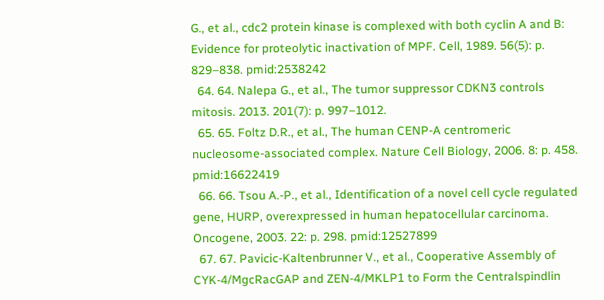G., et al., cdc2 protein kinase is complexed with both cyclin A and B: Evidence for proteolytic inactivation of MPF. Cell, 1989. 56(5): p. 829–838. pmid:2538242
  64. 64. Nalepa G., et al., The tumor suppressor CDKN3 controls mitosis. 2013. 201(7): p. 997–1012.
  65. 65. Foltz D.R., et al., The human CENP-A centromeric nucleosome-associated complex. Nature Cell Biology, 2006. 8: p. 458. pmid:16622419
  66. 66. Tsou A.-P., et al., Identification of a novel cell cycle regulated gene, HURP, overexpressed in human hepatocellular carcinoma. Oncogene, 2003. 22: p. 298. pmid:12527899
  67. 67. Pavicic-Kaltenbrunner V., et al., Cooperative Assembly of CYK-4/MgcRacGAP and ZEN-4/MKLP1 to Form the Centralspindlin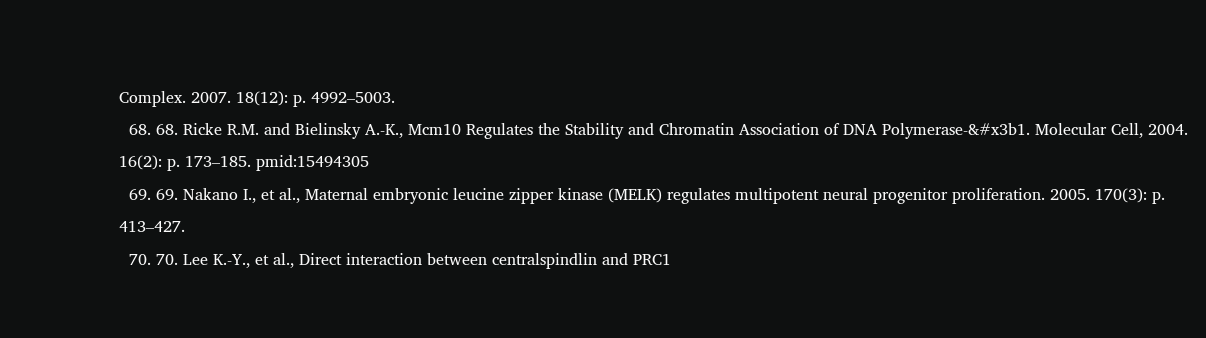Complex. 2007. 18(12): p. 4992–5003.
  68. 68. Ricke R.M. and Bielinsky A.-K., Mcm10 Regulates the Stability and Chromatin Association of DNA Polymerase-&#x3b1. Molecular Cell, 2004. 16(2): p. 173–185. pmid:15494305
  69. 69. Nakano I., et al., Maternal embryonic leucine zipper kinase (MELK) regulates multipotent neural progenitor proliferation. 2005. 170(3): p. 413–427.
  70. 70. Lee K.-Y., et al., Direct interaction between centralspindlin and PRC1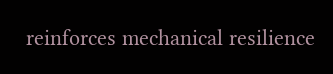reinforces mechanical resilience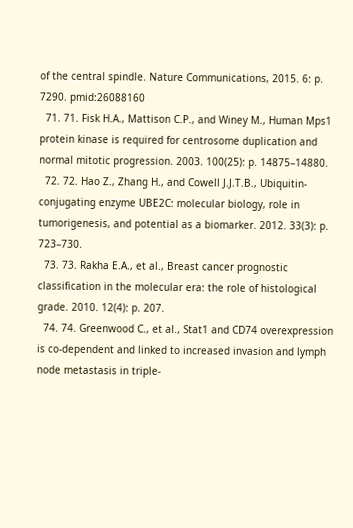of the central spindle. Nature Communications, 2015. 6: p. 7290. pmid:26088160
  71. 71. Fisk H.A., Mattison C.P., and Winey M., Human Mps1 protein kinase is required for centrosome duplication and normal mitotic progression. 2003. 100(25): p. 14875–14880.
  72. 72. Hao Z., Zhang H., and Cowell J.J.T.B., Ubiquitin-conjugating enzyme UBE2C: molecular biology, role in tumorigenesis, and potential as a biomarker. 2012. 33(3): p. 723–730.
  73. 73. Rakha E.A., et al., Breast cancer prognostic classification in the molecular era: the role of histological grade. 2010. 12(4): p. 207.
  74. 74. Greenwood C., et al., Stat1 and CD74 overexpression is co-dependent and linked to increased invasion and lymph node metastasis in triple-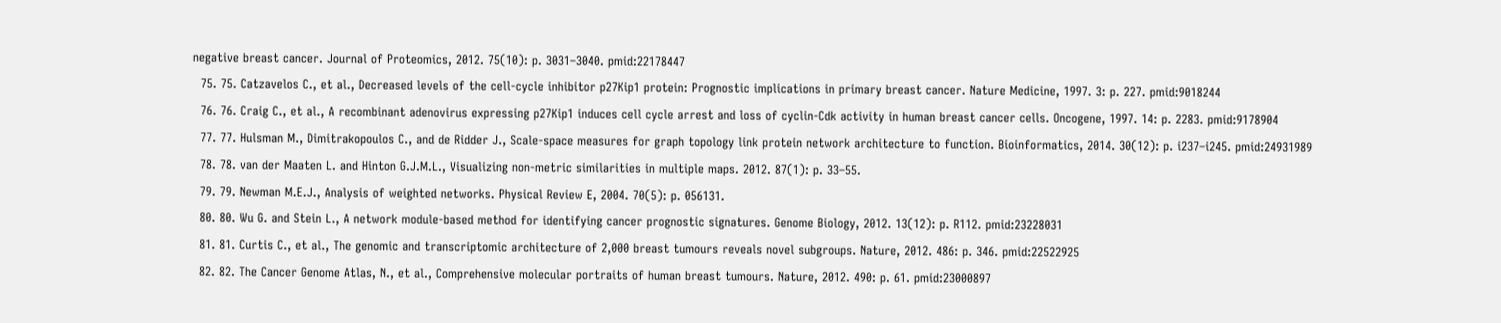negative breast cancer. Journal of Proteomics, 2012. 75(10): p. 3031–3040. pmid:22178447
  75. 75. Catzavelos C., et al., Decreased levels of the cell-cycle inhibitor p27Kip1 protein: Prognostic implications in primary breast cancer. Nature Medicine, 1997. 3: p. 227. pmid:9018244
  76. 76. Craig C., et al., A recombinant adenovirus expressing p27Kip1 induces cell cycle arrest and loss of cyclin-Cdk activity in human breast cancer cells. Oncogene, 1997. 14: p. 2283. pmid:9178904
  77. 77. Hulsman M., Dimitrakopoulos C., and de Ridder J., Scale-space measures for graph topology link protein network architecture to function. Bioinformatics, 2014. 30(12): p. i237–i245. pmid:24931989
  78. 78. van der Maaten L. and Hinton G.J.M.L., Visualizing non-metric similarities in multiple maps. 2012. 87(1): p. 33–55.
  79. 79. Newman M.E.J., Analysis of weighted networks. Physical Review E, 2004. 70(5): p. 056131.
  80. 80. Wu G. and Stein L., A network module-based method for identifying cancer prognostic signatures. Genome Biology, 2012. 13(12): p. R112. pmid:23228031
  81. 81. Curtis C., et al., The genomic and transcriptomic architecture of 2,000 breast tumours reveals novel subgroups. Nature, 2012. 486: p. 346. pmid:22522925
  82. 82. The Cancer Genome Atlas, N., et al., Comprehensive molecular portraits of human breast tumours. Nature, 2012. 490: p. 61. pmid:23000897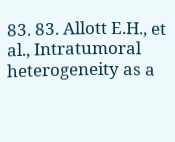83. 83. Allott E.H., et al., Intratumoral heterogeneity as a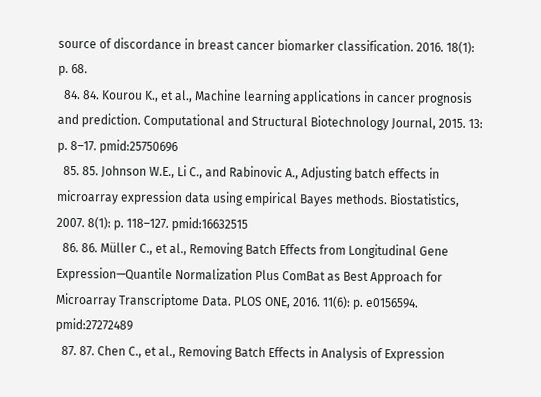source of discordance in breast cancer biomarker classification. 2016. 18(1): p. 68.
  84. 84. Kourou K., et al., Machine learning applications in cancer prognosis and prediction. Computational and Structural Biotechnology Journal, 2015. 13: p. 8–17. pmid:25750696
  85. 85. Johnson W.E., Li C., and Rabinovic A., Adjusting batch effects in microarray expression data using empirical Bayes methods. Biostatistics, 2007. 8(1): p. 118–127. pmid:16632515
  86. 86. Müller C., et al., Removing Batch Effects from Longitudinal Gene Expression—Quantile Normalization Plus ComBat as Best Approach for Microarray Transcriptome Data. PLOS ONE, 2016. 11(6): p. e0156594. pmid:27272489
  87. 87. Chen C., et al., Removing Batch Effects in Analysis of Expression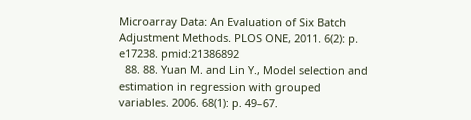Microarray Data: An Evaluation of Six Batch Adjustment Methods. PLOS ONE, 2011. 6(2): p. e17238. pmid:21386892
  88. 88. Yuan M. and Lin Y., Model selection and estimation in regression with grouped variables. 2006. 68(1): p. 49–67.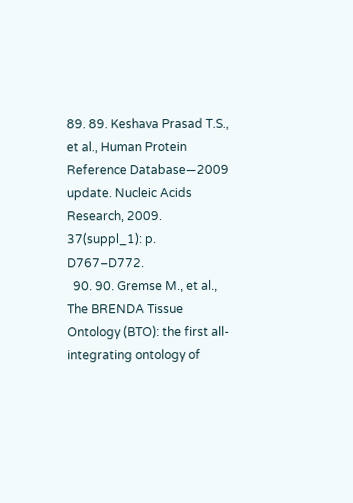89. 89. Keshava Prasad T.S., et al., Human Protein Reference Database—2009 update. Nucleic Acids Research, 2009. 37(suppl_1): p. D767–D772.
  90. 90. Gremse M., et al., The BRENDA Tissue Ontology (BTO): the first all-integrating ontology of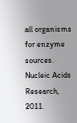all organisms for enzyme sources. Nucleic Acids Research, 2011.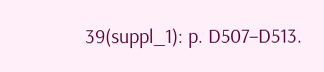39(suppl_1): p. D507–D513.